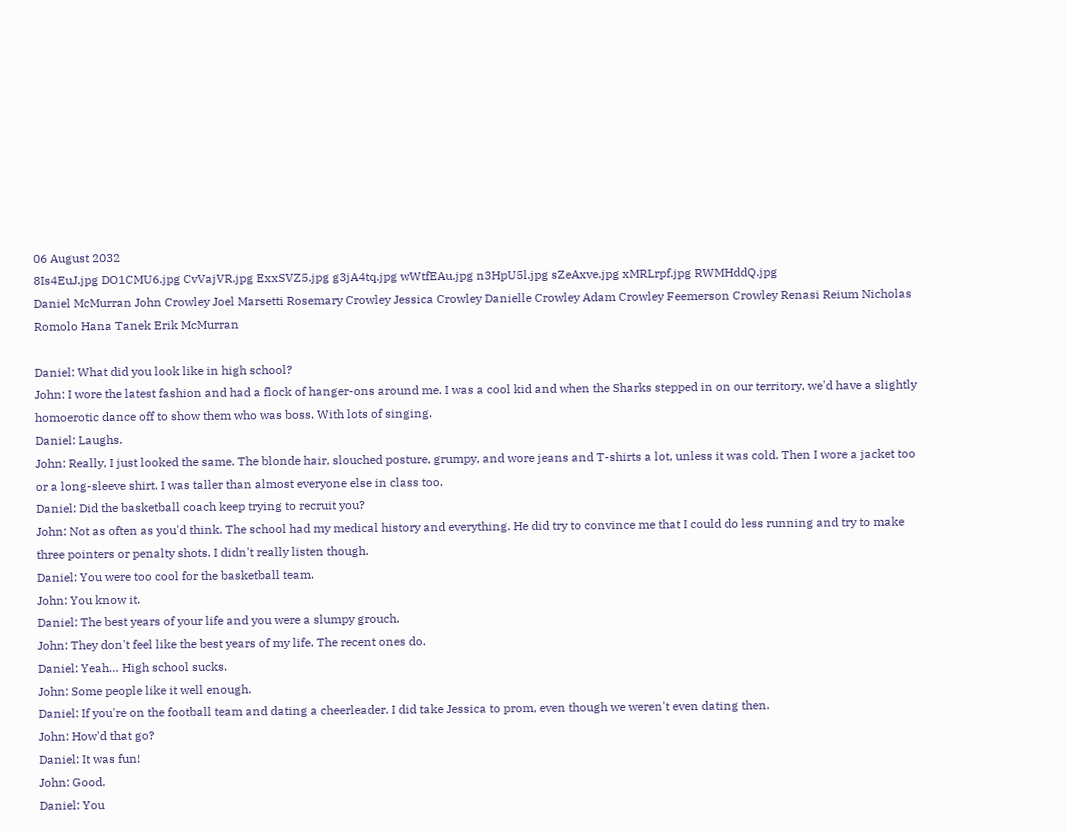06 August 2032
8Is4EuJ.jpg DO1CMU6.jpg CvVajVR.jpg ExxSVZ5.jpg g3jA4tq.jpg wWtfEAu.jpg n3HpU5l.jpg sZeAxve.jpg xMRLrpf.jpg RWMHddQ.jpg
Daniel McMurran John Crowley Joel Marsetti Rosemary Crowley Jessica Crowley Danielle Crowley Adam Crowley Feemerson Crowley Renasi Reium Nicholas Romolo Hana Tanek Erik McMurran

Daniel: What did you look like in high school?
John: I wore the latest fashion and had a flock of hanger-ons around me. I was a cool kid and when the Sharks stepped in on our territory, we'd have a slightly homoerotic dance off to show them who was boss. With lots of singing.
Daniel: Laughs.
John: Really, I just looked the same. The blonde hair, slouched posture, grumpy, and wore jeans and T-shirts a lot, unless it was cold. Then I wore a jacket too or a long-sleeve shirt. I was taller than almost everyone else in class too.
Daniel: Did the basketball coach keep trying to recruit you?
John: Not as often as you'd think. The school had my medical history and everything. He did try to convince me that I could do less running and try to make three pointers or penalty shots. I didn't really listen though.
Daniel: You were too cool for the basketball team.
John: You know it.
Daniel: The best years of your life and you were a slumpy grouch.
John: They don't feel like the best years of my life. The recent ones do.
Daniel: Yeah… High school sucks.
John: Some people like it well enough.
Daniel: If you're on the football team and dating a cheerleader. I did take Jessica to prom, even though we weren't even dating then.
John: How'd that go?
Daniel: It was fun!
John: Good.
Daniel: You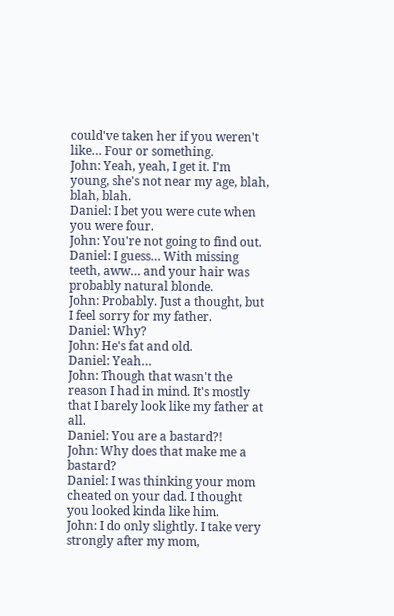could've taken her if you weren't like… Four or something.
John: Yeah, yeah, I get it. I'm young, she's not near my age, blah, blah, blah.
Daniel: I bet you were cute when you were four.
John: You're not going to find out.
Daniel: I guess… With missing teeth, aww… and your hair was probably natural blonde.
John: Probably. Just a thought, but I feel sorry for my father.
Daniel: Why?
John: He's fat and old.
Daniel: Yeah…
John: Though that wasn't the reason I had in mind. It's mostly that I barely look like my father at all.
Daniel: You are a bastard?!
John: Why does that make me a bastard?
Daniel: I was thinking your mom cheated on your dad. I thought you looked kinda like him.
John: I do only slightly. I take very strongly after my mom,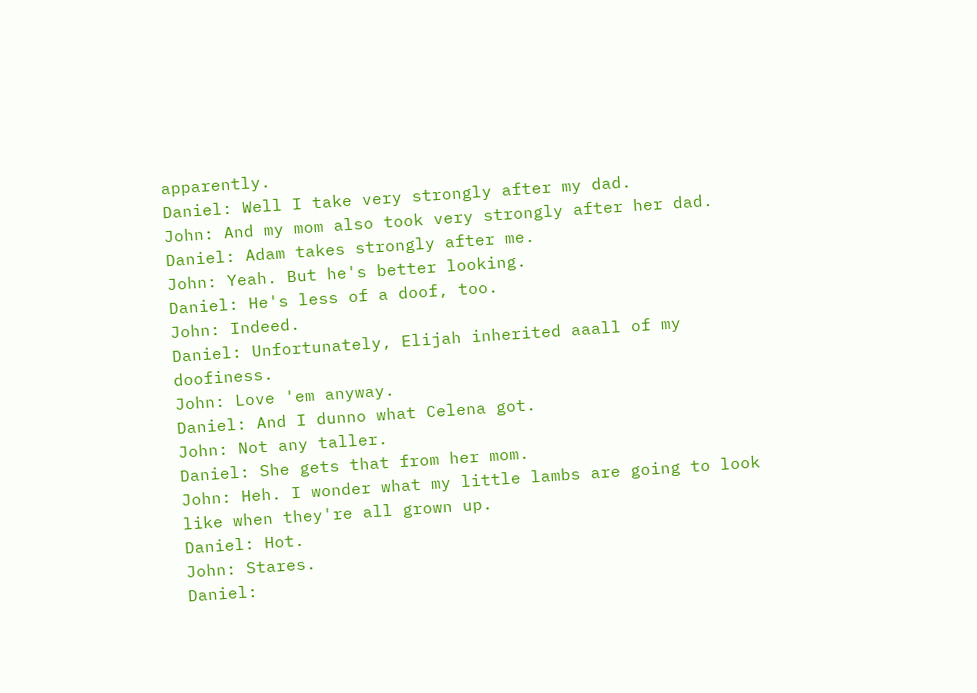apparently.
Daniel: Well I take very strongly after my dad.
John: And my mom also took very strongly after her dad.
Daniel: Adam takes strongly after me.
John: Yeah. But he's better looking.
Daniel: He's less of a doof, too.
John: Indeed.
Daniel: Unfortunately, Elijah inherited aaall of my doofiness.
John: Love 'em anyway.
Daniel: And I dunno what Celena got.
John: Not any taller.
Daniel: She gets that from her mom.
John: Heh. I wonder what my little lambs are going to look like when they're all grown up.
Daniel: Hot.
John: Stares.
Daniel: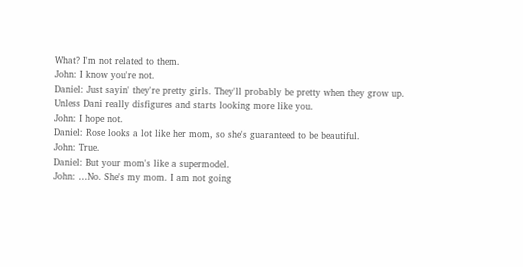What? I'm not related to them.
John: I know you're not.
Daniel: Just sayin' they're pretty girls. They'll probably be pretty when they grow up. Unless Dani really disfigures and starts looking more like you.
John: I hope not.
Daniel: Rose looks a lot like her mom, so she's guaranteed to be beautiful.
John: True.
Daniel: But your mom's like a supermodel.
John: …No. She's my mom. I am not going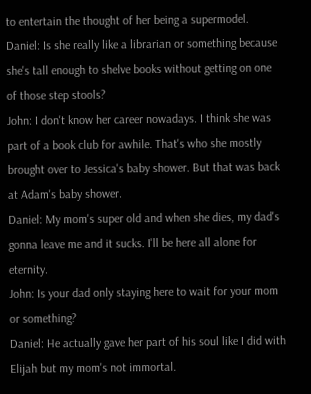to entertain the thought of her being a supermodel.
Daniel: Is she really like a librarian or something because she's tall enough to shelve books without getting on one of those step stools?
John: I don't know her career nowadays. I think she was part of a book club for awhile. That's who she mostly brought over to Jessica's baby shower. But that was back at Adam's baby shower.
Daniel: My mom's super old and when she dies, my dad's gonna leave me and it sucks. I'll be here all alone for eternity.
John: Is your dad only staying here to wait for your mom or something?
Daniel: He actually gave her part of his soul like I did with Elijah but my mom's not immortal.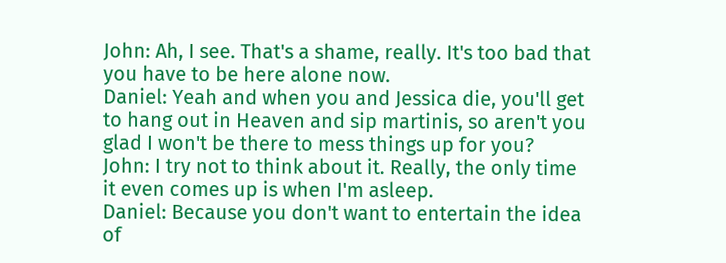John: Ah, I see. That's a shame, really. It's too bad that you have to be here alone now.
Daniel: Yeah and when you and Jessica die, you'll get to hang out in Heaven and sip martinis, so aren't you glad I won't be there to mess things up for you?
John: I try not to think about it. Really, the only time it even comes up is when I'm asleep.
Daniel: Because you don't want to entertain the idea of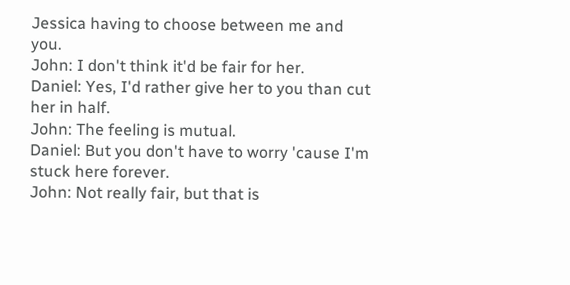Jessica having to choose between me and you.
John: I don't think it'd be fair for her.
Daniel: Yes, I'd rather give her to you than cut her in half.
John: The feeling is mutual.
Daniel: But you don't have to worry 'cause I'm stuck here forever.
John: Not really fair, but that is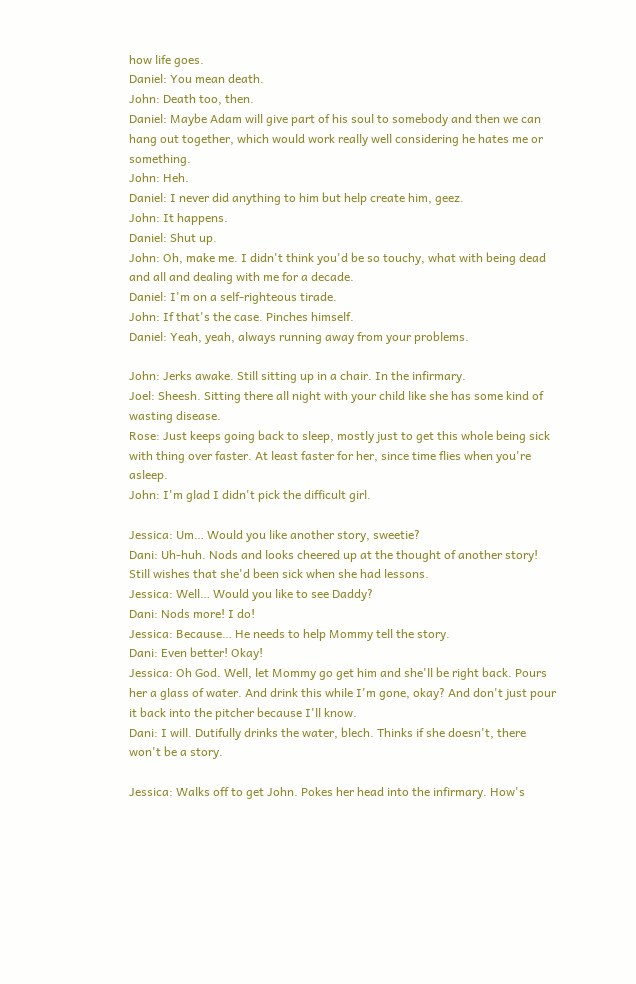how life goes.
Daniel: You mean death.
John: Death too, then.
Daniel: Maybe Adam will give part of his soul to somebody and then we can hang out together, which would work really well considering he hates me or something.
John: Heh.
Daniel: I never did anything to him but help create him, geez.
John: It happens.
Daniel: Shut up.
John: Oh, make me. I didn't think you'd be so touchy, what with being dead and all and dealing with me for a decade.
Daniel: I'm on a self-righteous tirade.
John: If that's the case. Pinches himself.
Daniel: Yeah, yeah, always running away from your problems.

John: Jerks awake. Still sitting up in a chair. In the infirmary.
Joel: Sheesh. Sitting there all night with your child like she has some kind of wasting disease.
Rose: Just keeps going back to sleep, mostly just to get this whole being sick with thing over faster. At least faster for her, since time flies when you're asleep.
John: I'm glad I didn't pick the difficult girl.

Jessica: Um… Would you like another story, sweetie?
Dani: Uh-huh. Nods and looks cheered up at the thought of another story! Still wishes that she'd been sick when she had lessons.
Jessica: Well… Would you like to see Daddy?
Dani: Nods more! I do!
Jessica: Because… He needs to help Mommy tell the story.
Dani: Even better! Okay!
Jessica: Oh God. Well, let Mommy go get him and she'll be right back. Pours her a glass of water. And drink this while I'm gone, okay? And don't just pour it back into the pitcher because I'll know.
Dani: I will. Dutifully drinks the water, blech. Thinks if she doesn't, there won't be a story.

Jessica: Walks off to get John. Pokes her head into the infirmary. How's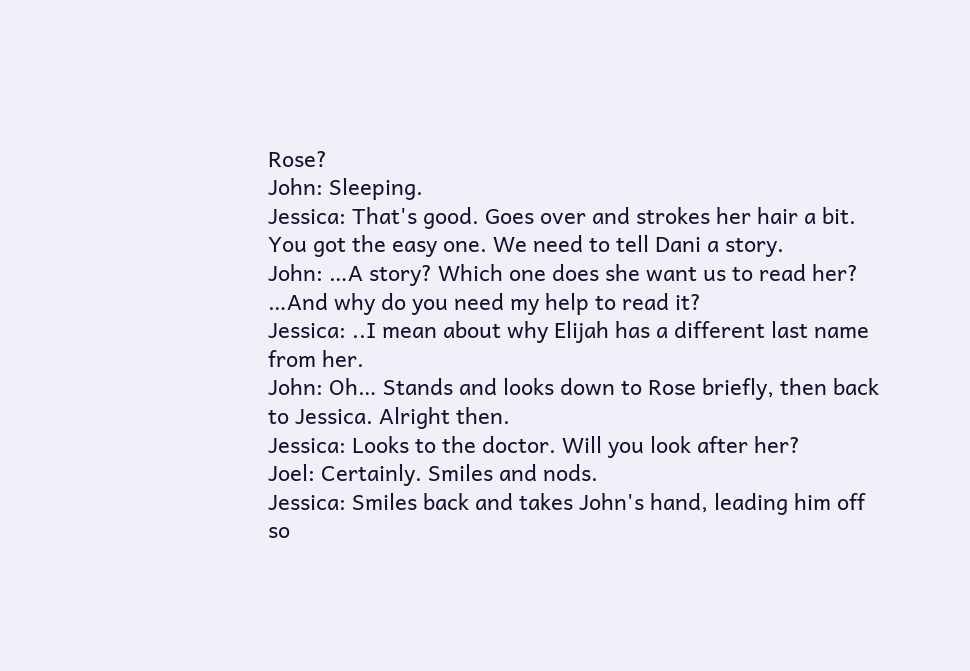Rose?
John: Sleeping.
Jessica: That's good. Goes over and strokes her hair a bit. You got the easy one. We need to tell Dani a story.
John: …A story? Which one does she want us to read her? …And why do you need my help to read it?
Jessica: ..I mean about why Elijah has a different last name from her.
John: Oh… Stands and looks down to Rose briefly, then back to Jessica. Alright then.
Jessica: Looks to the doctor. Will you look after her?
Joel: Certainly. Smiles and nods.
Jessica: Smiles back and takes John's hand, leading him off so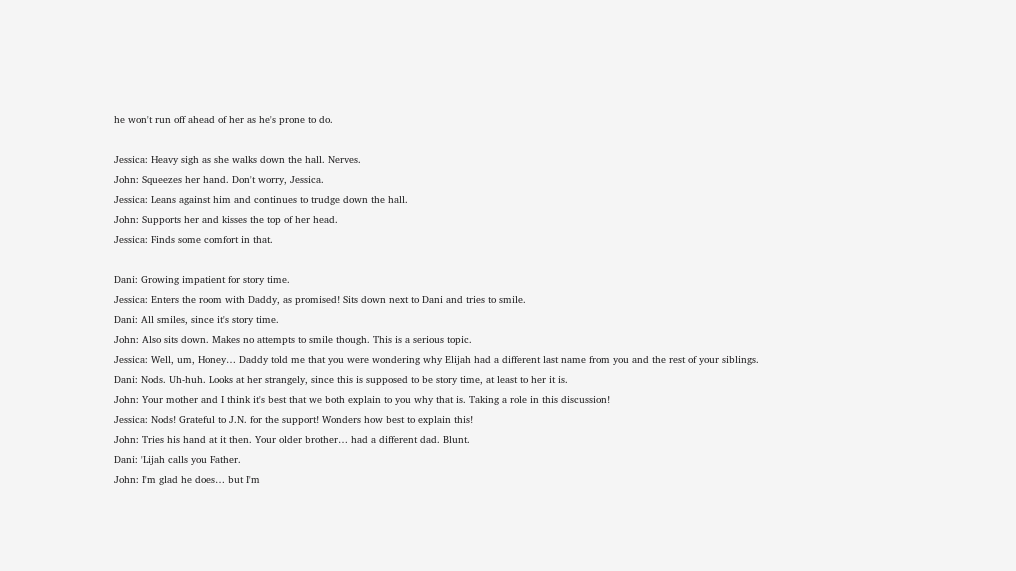he won't run off ahead of her as he's prone to do.

Jessica: Heavy sigh as she walks down the hall. Nerves.
John: Squeezes her hand. Don't worry, Jessica.
Jessica: Leans against him and continues to trudge down the hall.
John: Supports her and kisses the top of her head.
Jessica: Finds some comfort in that.

Dani: Growing impatient for story time.
Jessica: Enters the room with Daddy, as promised! Sits down next to Dani and tries to smile.
Dani: All smiles, since it's story time.
John: Also sits down. Makes no attempts to smile though. This is a serious topic.
Jessica: Well, um, Honey… Daddy told me that you were wondering why Elijah had a different last name from you and the rest of your siblings.
Dani: Nods. Uh-huh. Looks at her strangely, since this is supposed to be story time, at least to her it is.
John: Your mother and I think it's best that we both explain to you why that is. Taking a role in this discussion!
Jessica: Nods! Grateful to J.N. for the support! Wonders how best to explain this!
John: Tries his hand at it then. Your older brother… had a different dad. Blunt.
Dani: 'Lijah calls you Father.
John: I'm glad he does… but I'm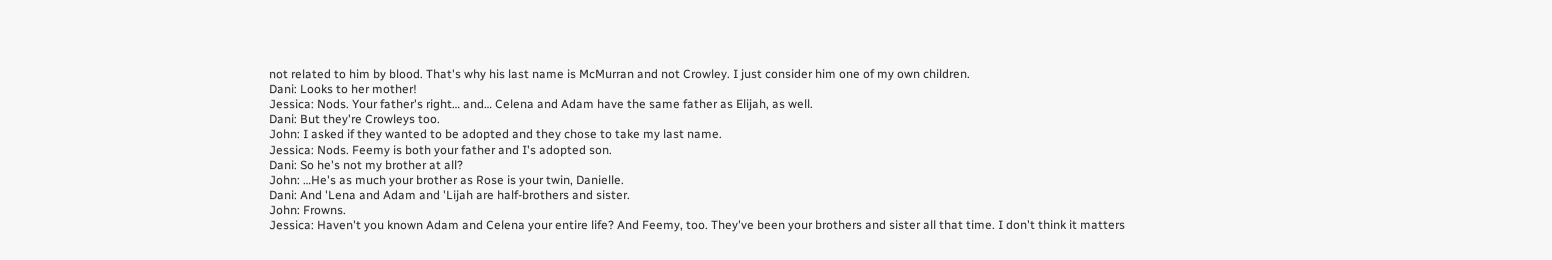not related to him by blood. That's why his last name is McMurran and not Crowley. I just consider him one of my own children.
Dani: Looks to her mother!
Jessica: Nods. Your father's right… and… Celena and Adam have the same father as Elijah, as well.
Dani: But they're Crowleys too.
John: I asked if they wanted to be adopted and they chose to take my last name.
Jessica: Nods. Feemy is both your father and I's adopted son.
Dani: So he's not my brother at all?
John: …He's as much your brother as Rose is your twin, Danielle.
Dani: And 'Lena and Adam and 'Lijah are half-brothers and sister.
John: Frowns.
Jessica: Haven't you known Adam and Celena your entire life? And Feemy, too. They've been your brothers and sister all that time. I don't think it matters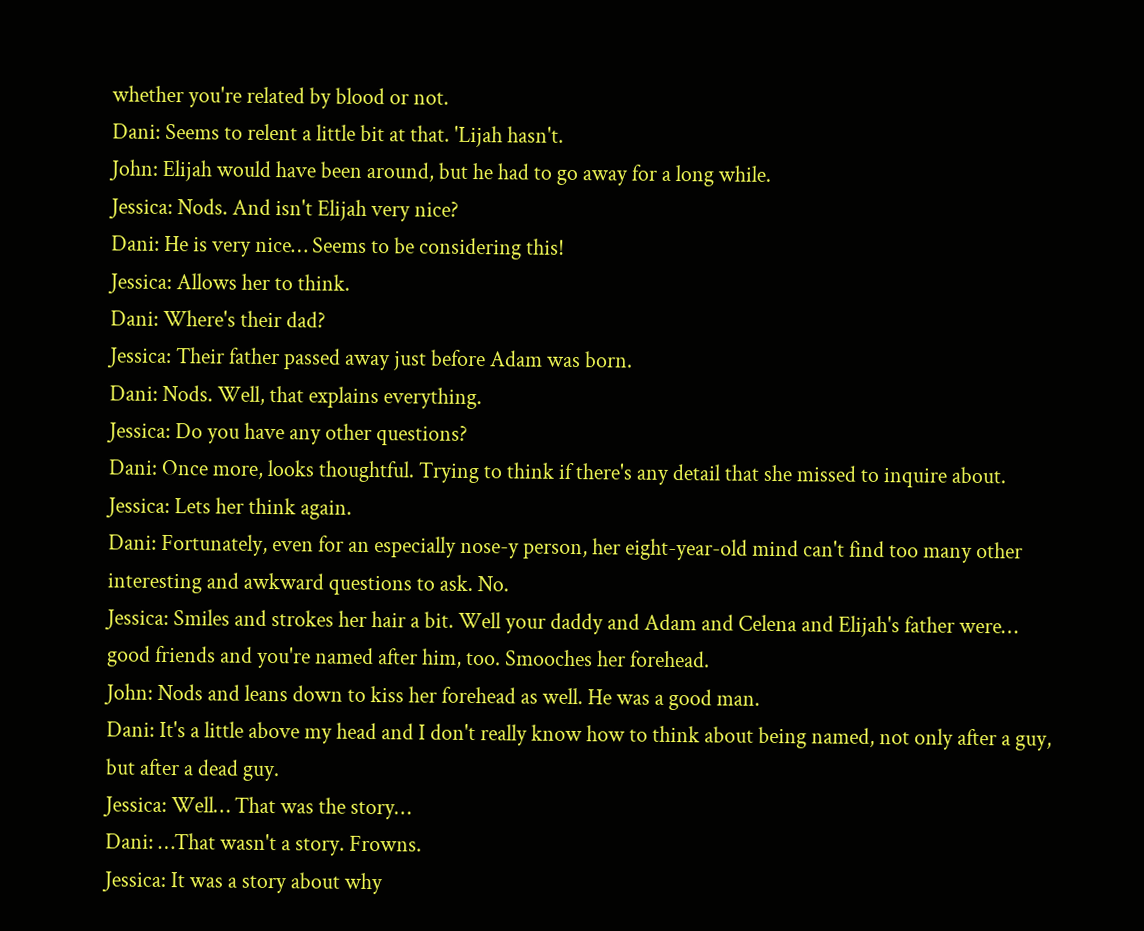whether you're related by blood or not.
Dani: Seems to relent a little bit at that. 'Lijah hasn't.
John: Elijah would have been around, but he had to go away for a long while.
Jessica: Nods. And isn't Elijah very nice?
Dani: He is very nice… Seems to be considering this!
Jessica: Allows her to think.
Dani: Where's their dad?
Jessica: Their father passed away just before Adam was born.
Dani: Nods. Well, that explains everything.
Jessica: Do you have any other questions?
Dani: Once more, looks thoughtful. Trying to think if there's any detail that she missed to inquire about.
Jessica: Lets her think again.
Dani: Fortunately, even for an especially nose-y person, her eight-year-old mind can't find too many other interesting and awkward questions to ask. No.
Jessica: Smiles and strokes her hair a bit. Well your daddy and Adam and Celena and Elijah's father were… good friends and you're named after him, too. Smooches her forehead.
John: Nods and leans down to kiss her forehead as well. He was a good man.
Dani: It's a little above my head and I don't really know how to think about being named, not only after a guy, but after a dead guy.
Jessica: Well… That was the story…
Dani: …That wasn't a story. Frowns.
Jessica: It was a story about why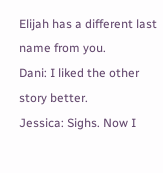Elijah has a different last name from you.
Dani: I liked the other story better.
Jessica: Sighs. Now I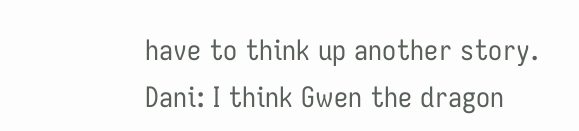have to think up another story.
Dani: I think Gwen the dragon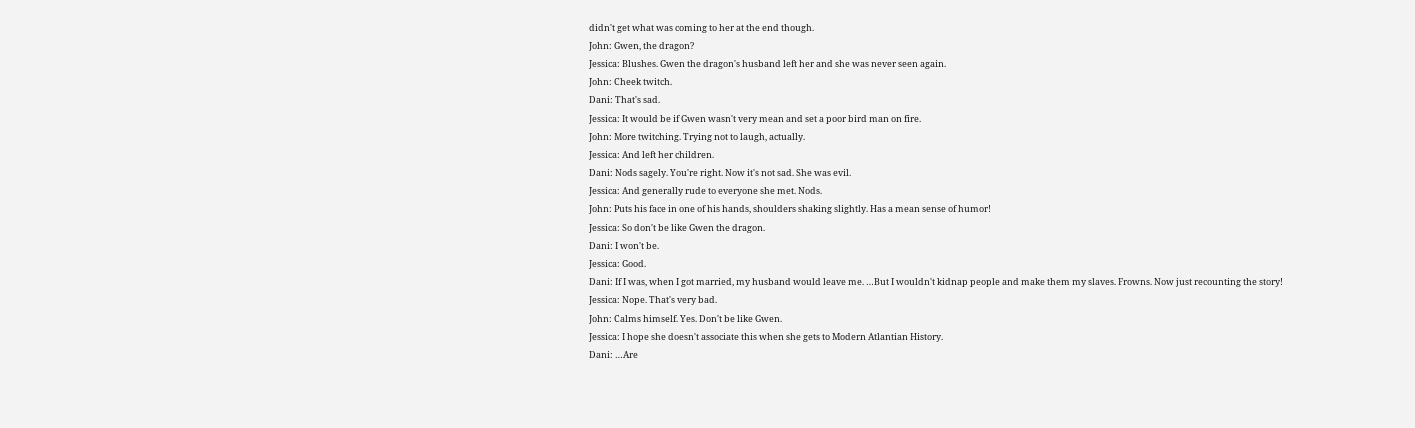didn't get what was coming to her at the end though.
John: Gwen, the dragon?
Jessica: Blushes. Gwen the dragon's husband left her and she was never seen again.
John: Cheek twitch.
Dani: That's sad.
Jessica: It would be if Gwen wasn't very mean and set a poor bird man on fire.
John: More twitching. Trying not to laugh, actually.
Jessica: And left her children.
Dani: Nods sagely. You're right. Now it's not sad. She was evil.
Jessica: And generally rude to everyone she met. Nods.
John: Puts his face in one of his hands, shoulders shaking slightly. Has a mean sense of humor!
Jessica: So don't be like Gwen the dragon.
Dani: I won't be.
Jessica: Good.
Dani: If I was, when I got married, my husband would leave me. …But I wouldn't kidnap people and make them my slaves. Frowns. Now just recounting the story!
Jessica: Nope. That's very bad.
John: Calms himself. Yes. Don't be like Gwen.
Jessica: I hope she doesn't associate this when she gets to Modern Atlantian History.
Dani: …Are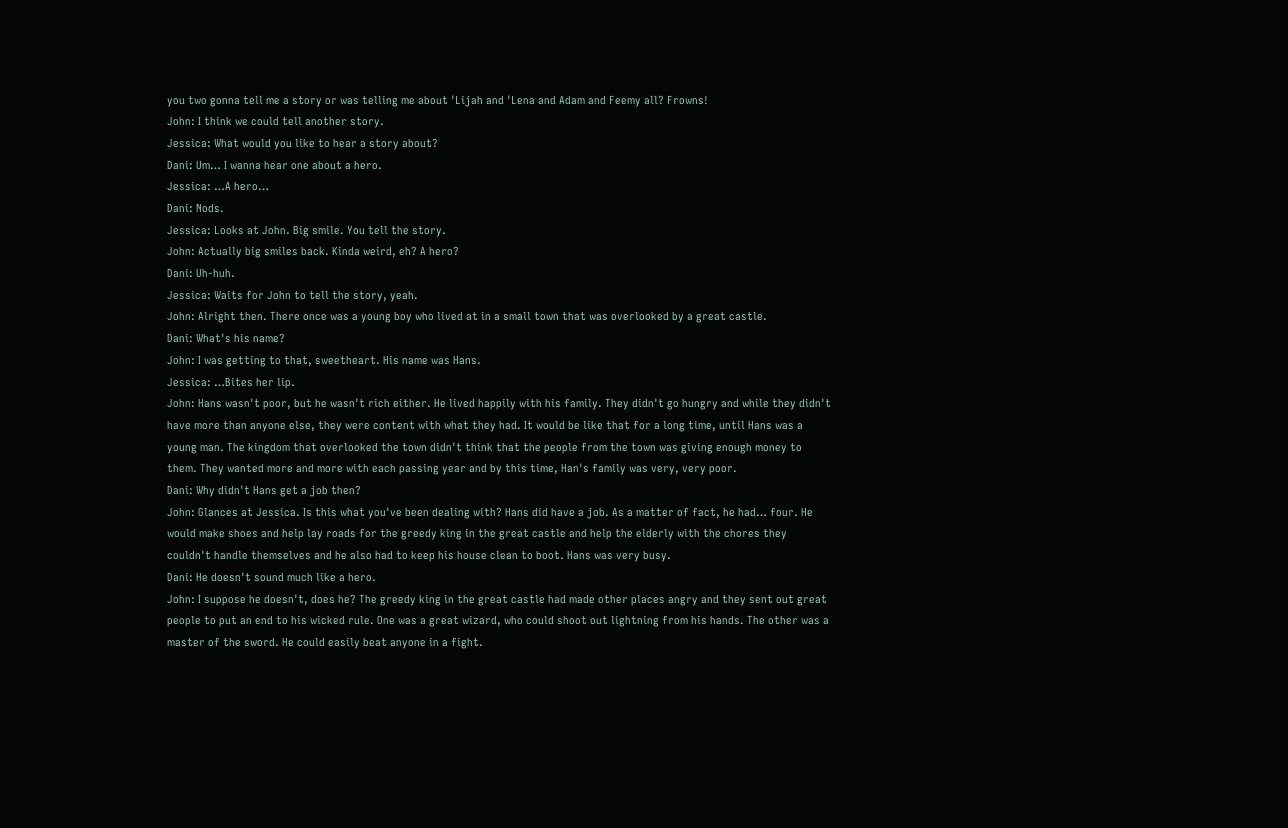you two gonna tell me a story or was telling me about 'Lijah and 'Lena and Adam and Feemy all? Frowns!
John: I think we could tell another story.
Jessica: What would you like to hear a story about?
Dani: Um… I wanna hear one about a hero.
Jessica: …A hero…
Dani: Nods.
Jessica: Looks at John. Big smile. You tell the story.
John: Actually big smiles back. Kinda weird, eh? A hero?
Dani: Uh-huh.
Jessica: Waits for John to tell the story, yeah.
John: Alright then. There once was a young boy who lived at in a small town that was overlooked by a great castle.
Dani: What's his name?
John: I was getting to that, sweetheart. His name was Hans.
Jessica: …Bites her lip.
John: Hans wasn't poor, but he wasn't rich either. He lived happily with his family. They didn't go hungry and while they didn't have more than anyone else, they were content with what they had. It would be like that for a long time, until Hans was a young man. The kingdom that overlooked the town didn't think that the people from the town was giving enough money to them. They wanted more and more with each passing year and by this time, Han's family was very, very poor.
Dani: Why didn't Hans get a job then?
John: Glances at Jessica. Is this what you've been dealing with? Hans did have a job. As a matter of fact, he had… four. He would make shoes and help lay roads for the greedy king in the great castle and help the elderly with the chores they couldn't handle themselves and he also had to keep his house clean to boot. Hans was very busy.
Dani: He doesn't sound much like a hero.
John: I suppose he doesn't, does he? The greedy king in the great castle had made other places angry and they sent out great people to put an end to his wicked rule. One was a great wizard, who could shoot out lightning from his hands. The other was a master of the sword. He could easily beat anyone in a fight.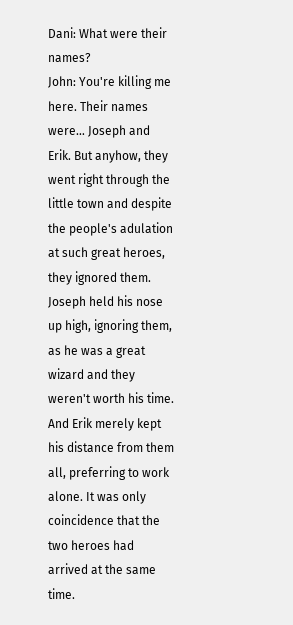Dani: What were their names?
John: You're killing me here. Their names were… Joseph and Erik. But anyhow, they went right through the little town and despite the people's adulation at such great heroes, they ignored them. Joseph held his nose up high, ignoring them, as he was a great wizard and they weren't worth his time. And Erik merely kept his distance from them all, preferring to work alone. It was only coincidence that the two heroes had arrived at the same time.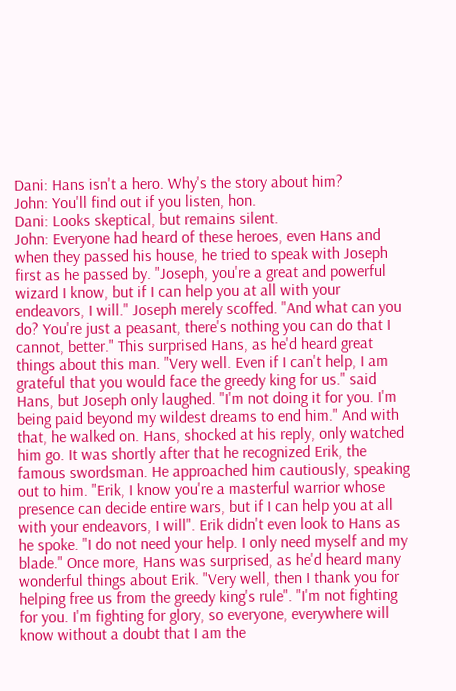Dani: Hans isn't a hero. Why's the story about him?
John: You'll find out if you listen, hon.
Dani: Looks skeptical, but remains silent.
John: Everyone had heard of these heroes, even Hans and when they passed his house, he tried to speak with Joseph first as he passed by. "Joseph, you're a great and powerful wizard I know, but if I can help you at all with your endeavors, I will." Joseph merely scoffed. "And what can you do? You're just a peasant, there's nothing you can do that I cannot, better." This surprised Hans, as he'd heard great things about this man. "Very well. Even if I can't help, I am grateful that you would face the greedy king for us." said Hans, but Joseph only laughed. "I'm not doing it for you. I'm being paid beyond my wildest dreams to end him." And with that, he walked on. Hans, shocked at his reply, only watched him go. It was shortly after that he recognized Erik, the famous swordsman. He approached him cautiously, speaking out to him. "Erik, I know you're a masterful warrior whose presence can decide entire wars, but if I can help you at all with your endeavors, I will". Erik didn't even look to Hans as he spoke. "I do not need your help. I only need myself and my blade." Once more, Hans was surprised, as he'd heard many wonderful things about Erik. "Very well, then I thank you for helping free us from the greedy king's rule". "I'm not fighting for you. I'm fighting for glory, so everyone, everywhere will know without a doubt that I am the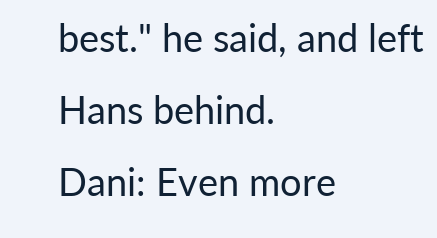best." he said, and left Hans behind.
Dani: Even more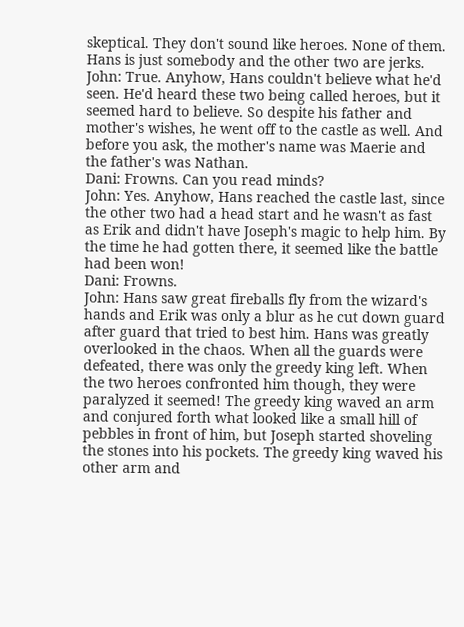skeptical. They don't sound like heroes. None of them. Hans is just somebody and the other two are jerks.
John: True. Anyhow, Hans couldn't believe what he'd seen. He'd heard these two being called heroes, but it seemed hard to believe. So despite his father and mother's wishes, he went off to the castle as well. And before you ask, the mother's name was Maerie and the father's was Nathan.
Dani: Frowns. Can you read minds?
John: Yes. Anyhow, Hans reached the castle last, since the other two had a head start and he wasn't as fast as Erik and didn't have Joseph's magic to help him. By the time he had gotten there, it seemed like the battle had been won!
Dani: Frowns.
John: Hans saw great fireballs fly from the wizard's hands and Erik was only a blur as he cut down guard after guard that tried to best him. Hans was greatly overlooked in the chaos. When all the guards were defeated, there was only the greedy king left. When the two heroes confronted him though, they were paralyzed it seemed! The greedy king waved an arm and conjured forth what looked like a small hill of pebbles in front of him, but Joseph started shoveling the stones into his pockets. The greedy king waved his other arm and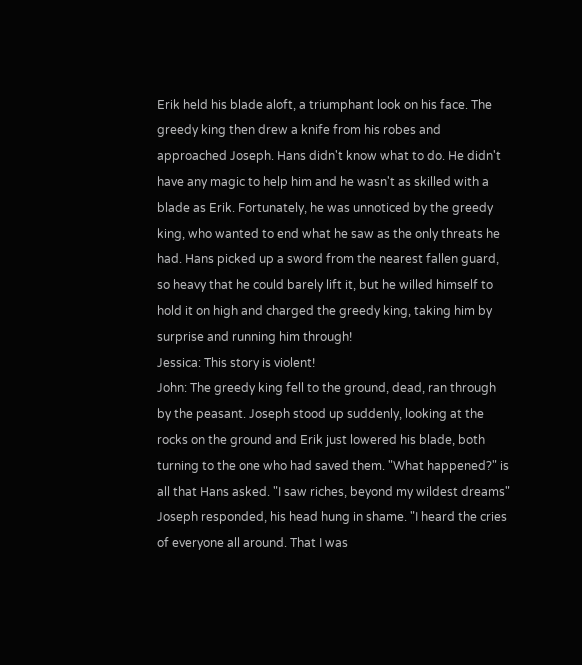Erik held his blade aloft, a triumphant look on his face. The greedy king then drew a knife from his robes and approached Joseph. Hans didn't know what to do. He didn't have any magic to help him and he wasn't as skilled with a blade as Erik. Fortunately, he was unnoticed by the greedy king, who wanted to end what he saw as the only threats he had. Hans picked up a sword from the nearest fallen guard, so heavy that he could barely lift it, but he willed himself to hold it on high and charged the greedy king, taking him by surprise and running him through!
Jessica: This story is violent!
John: The greedy king fell to the ground, dead, ran through by the peasant. Joseph stood up suddenly, looking at the rocks on the ground and Erik just lowered his blade, both turning to the one who had saved them. "What happened?" is all that Hans asked. "I saw riches, beyond my wildest dreams" Joseph responded, his head hung in shame. "I heard the cries of everyone all around. That I was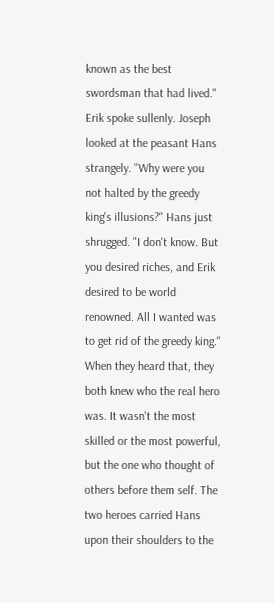known as the best swordsman that had lived." Erik spoke sullenly. Joseph looked at the peasant Hans strangely. "Why were you not halted by the greedy king's illusions?" Hans just shrugged. "I don't know. But you desired riches, and Erik desired to be world renowned. All I wanted was to get rid of the greedy king." When they heard that, they both knew who the real hero was. It wasn't the most skilled or the most powerful, but the one who thought of others before them self. The two heroes carried Hans upon their shoulders to the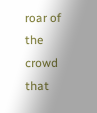roar of the crowd that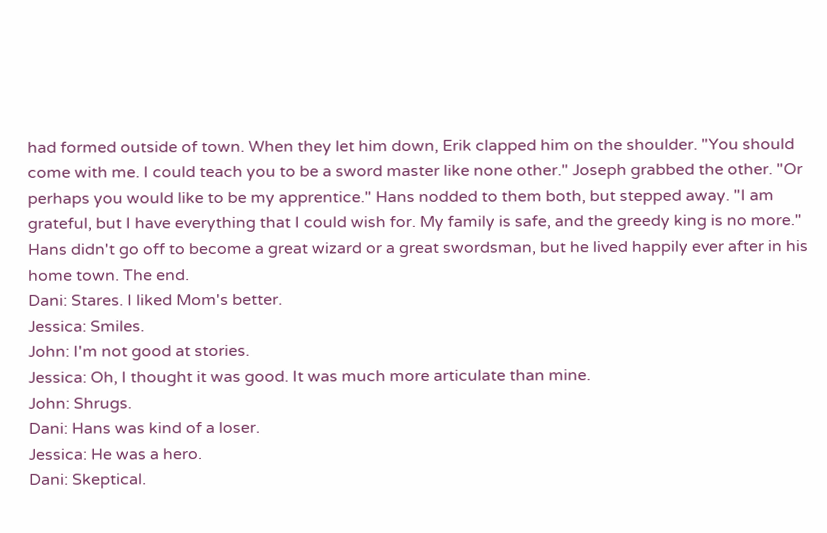had formed outside of town. When they let him down, Erik clapped him on the shoulder. "You should come with me. I could teach you to be a sword master like none other." Joseph grabbed the other. "Or perhaps you would like to be my apprentice." Hans nodded to them both, but stepped away. "I am grateful, but I have everything that I could wish for. My family is safe, and the greedy king is no more." Hans didn't go off to become a great wizard or a great swordsman, but he lived happily ever after in his home town. The end.
Dani: Stares. I liked Mom's better.
Jessica: Smiles.
John: I'm not good at stories.
Jessica: Oh, I thought it was good. It was much more articulate than mine.
John: Shrugs.
Dani: Hans was kind of a loser.
Jessica: He was a hero.
Dani: Skeptical.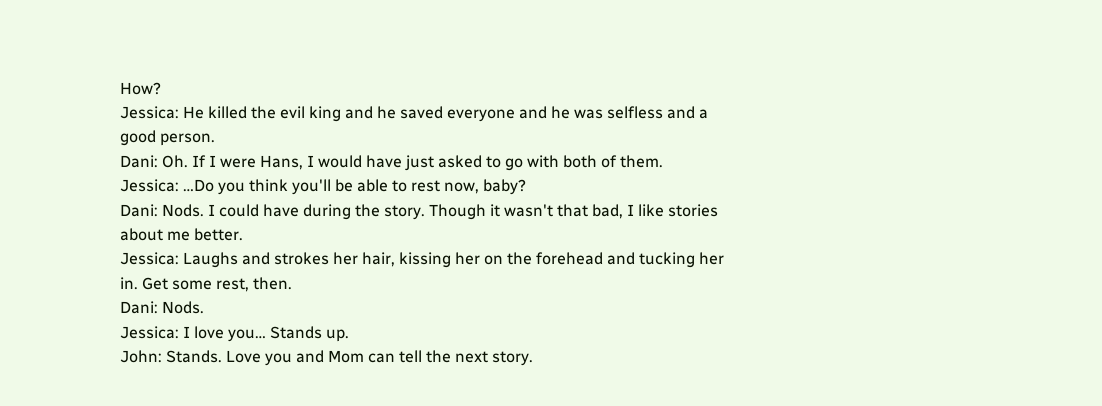How?
Jessica: He killed the evil king and he saved everyone and he was selfless and a good person.
Dani: Oh. If I were Hans, I would have just asked to go with both of them.
Jessica: …Do you think you'll be able to rest now, baby?
Dani: Nods. I could have during the story. Though it wasn't that bad, I like stories about me better.
Jessica: Laughs and strokes her hair, kissing her on the forehead and tucking her in. Get some rest, then.
Dani: Nods.
Jessica: I love you… Stands up.
John: Stands. Love you and Mom can tell the next story.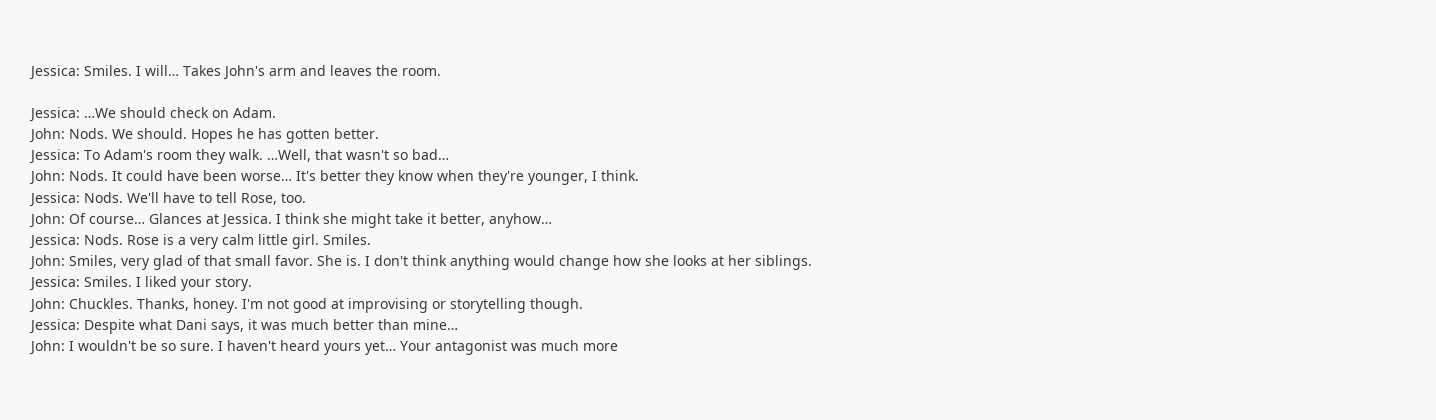Jessica: Smiles. I will… Takes John's arm and leaves the room.

Jessica: …We should check on Adam.
John: Nods. We should. Hopes he has gotten better.
Jessica: To Adam's room they walk. …Well, that wasn't so bad…
John: Nods. It could have been worse… It's better they know when they're younger, I think.
Jessica: Nods. We'll have to tell Rose, too.
John: Of course… Glances at Jessica. I think she might take it better, anyhow…
Jessica: Nods. Rose is a very calm little girl. Smiles.
John: Smiles, very glad of that small favor. She is. I don't think anything would change how she looks at her siblings.
Jessica: Smiles. I liked your story.
John: Chuckles. Thanks, honey. I'm not good at improvising or storytelling though.
Jessica: Despite what Dani says, it was much better than mine…
John: I wouldn't be so sure. I haven't heard yours yet… Your antagonist was much more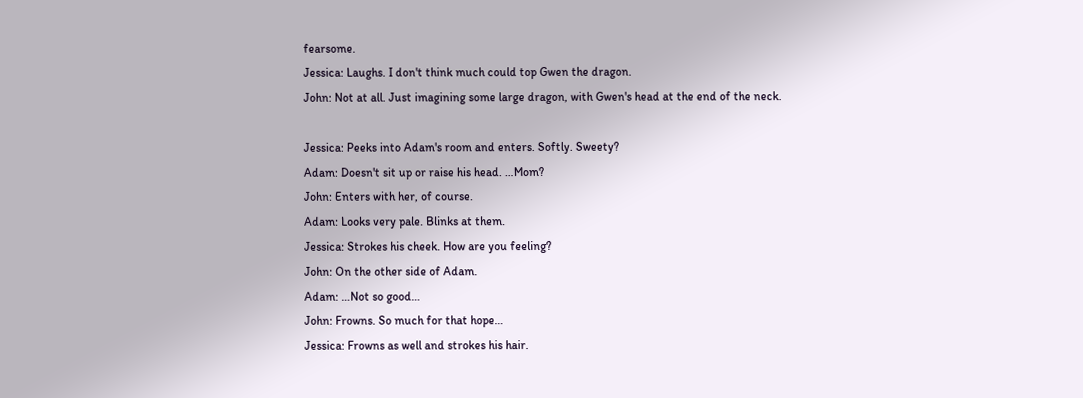fearsome.
Jessica: Laughs. I don't think much could top Gwen the dragon.
John: Not at all. Just imagining some large dragon, with Gwen's head at the end of the neck.

Jessica: Peeks into Adam's room and enters. Softly. Sweety?
Adam: Doesn't sit up or raise his head. …Mom?
John: Enters with her, of course.
Adam: Looks very pale. Blinks at them.
Jessica: Strokes his cheek. How are you feeling?
John: On the other side of Adam.
Adam: …Not so good…
John: Frowns. So much for that hope…
Jessica: Frowns as well and strokes his hair.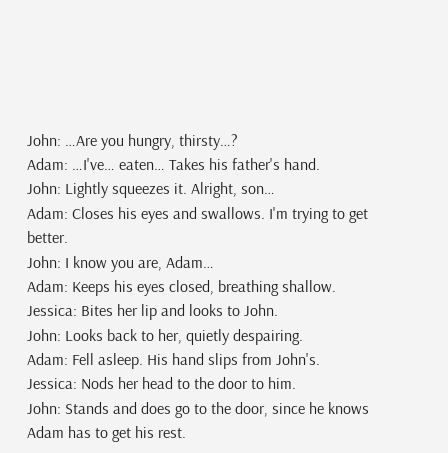John: …Are you hungry, thirsty…?
Adam: …I've… eaten… Takes his father's hand.
John: Lightly squeezes it. Alright, son…
Adam: Closes his eyes and swallows. I'm trying to get better.
John: I know you are, Adam…
Adam: Keeps his eyes closed, breathing shallow.
Jessica: Bites her lip and looks to John.
John: Looks back to her, quietly despairing.
Adam: Fell asleep. His hand slips from John's.
Jessica: Nods her head to the door to him.
John: Stands and does go to the door, since he knows Adam has to get his rest.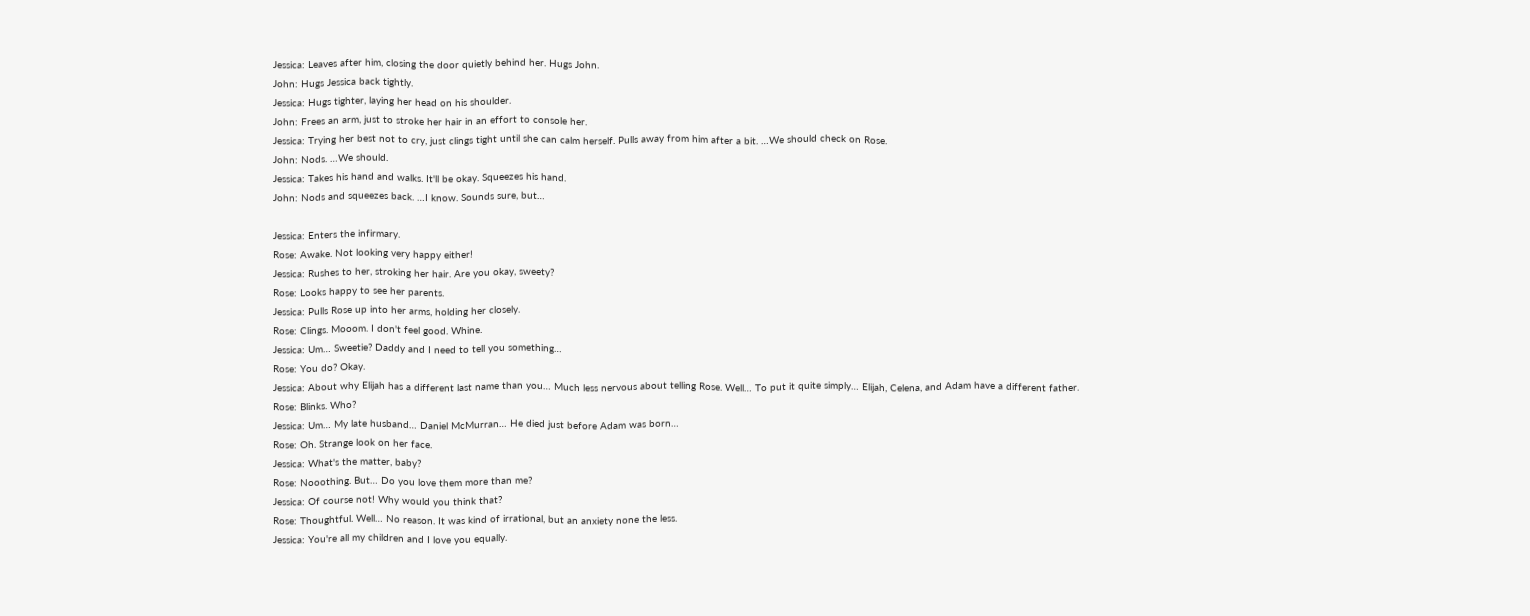Jessica: Leaves after him, closing the door quietly behind her. Hugs John.
John: Hugs Jessica back tightly.
Jessica: Hugs tighter, laying her head on his shoulder.
John: Frees an arm, just to stroke her hair in an effort to console her.
Jessica: Trying her best not to cry, just clings tight until she can calm herself. Pulls away from him after a bit. …We should check on Rose.
John: Nods. …We should.
Jessica: Takes his hand and walks. It'll be okay. Squeezes his hand.
John: Nods and squeezes back. …I know. Sounds sure, but…

Jessica: Enters the infirmary.
Rose: Awake. Not looking very happy either!
Jessica: Rushes to her, stroking her hair. Are you okay, sweety?
Rose: Looks happy to see her parents.
Jessica: Pulls Rose up into her arms, holding her closely.
Rose: Clings. Mooom. I don't feel good. Whine.
Jessica: Um… Sweetie? Daddy and I need to tell you something…
Rose: You do? Okay.
Jessica: About why Elijah has a different last name than you… Much less nervous about telling Rose. Well… To put it quite simply… Elijah, Celena, and Adam have a different father.
Rose: Blinks. Who?
Jessica: Um… My late husband… Daniel McMurran… He died just before Adam was born…
Rose: Oh. Strange look on her face.
Jessica: What's the matter, baby?
Rose: Nooothing. But… Do you love them more than me?
Jessica: Of course not! Why would you think that?
Rose: Thoughtful. Well… No reason. It was kind of irrational, but an anxiety none the less.
Jessica: You're all my children and I love you equally.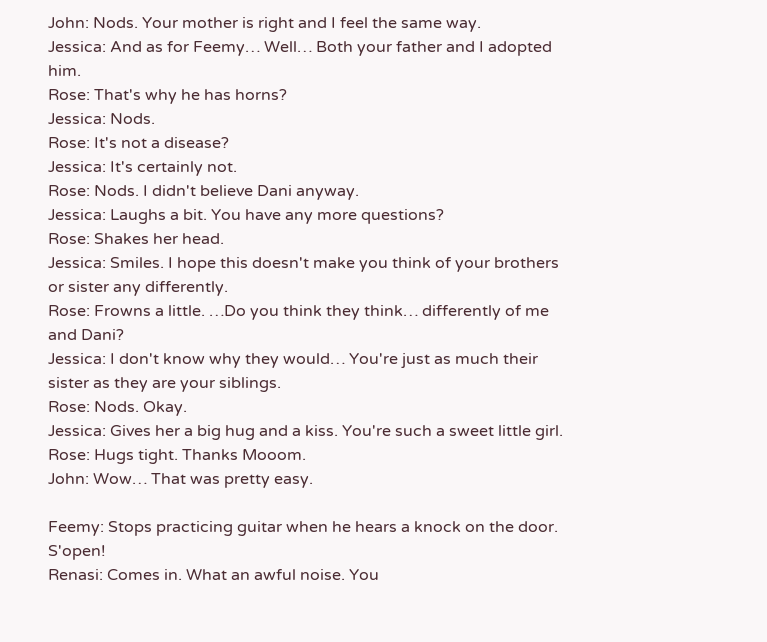John: Nods. Your mother is right and I feel the same way.
Jessica: And as for Feemy… Well… Both your father and I adopted him.
Rose: That's why he has horns?
Jessica: Nods.
Rose: It's not a disease?
Jessica: It's certainly not.
Rose: Nods. I didn't believe Dani anyway.
Jessica: Laughs a bit. You have any more questions?
Rose: Shakes her head.
Jessica: Smiles. I hope this doesn't make you think of your brothers or sister any differently.
Rose: Frowns a little. …Do you think they think… differently of me and Dani?
Jessica: I don't know why they would… You're just as much their sister as they are your siblings.
Rose: Nods. Okay.
Jessica: Gives her a big hug and a kiss. You're such a sweet little girl.
Rose: Hugs tight. Thanks Mooom.
John: Wow… That was pretty easy.

Feemy: Stops practicing guitar when he hears a knock on the door. S'open!
Renasi: Comes in. What an awful noise. You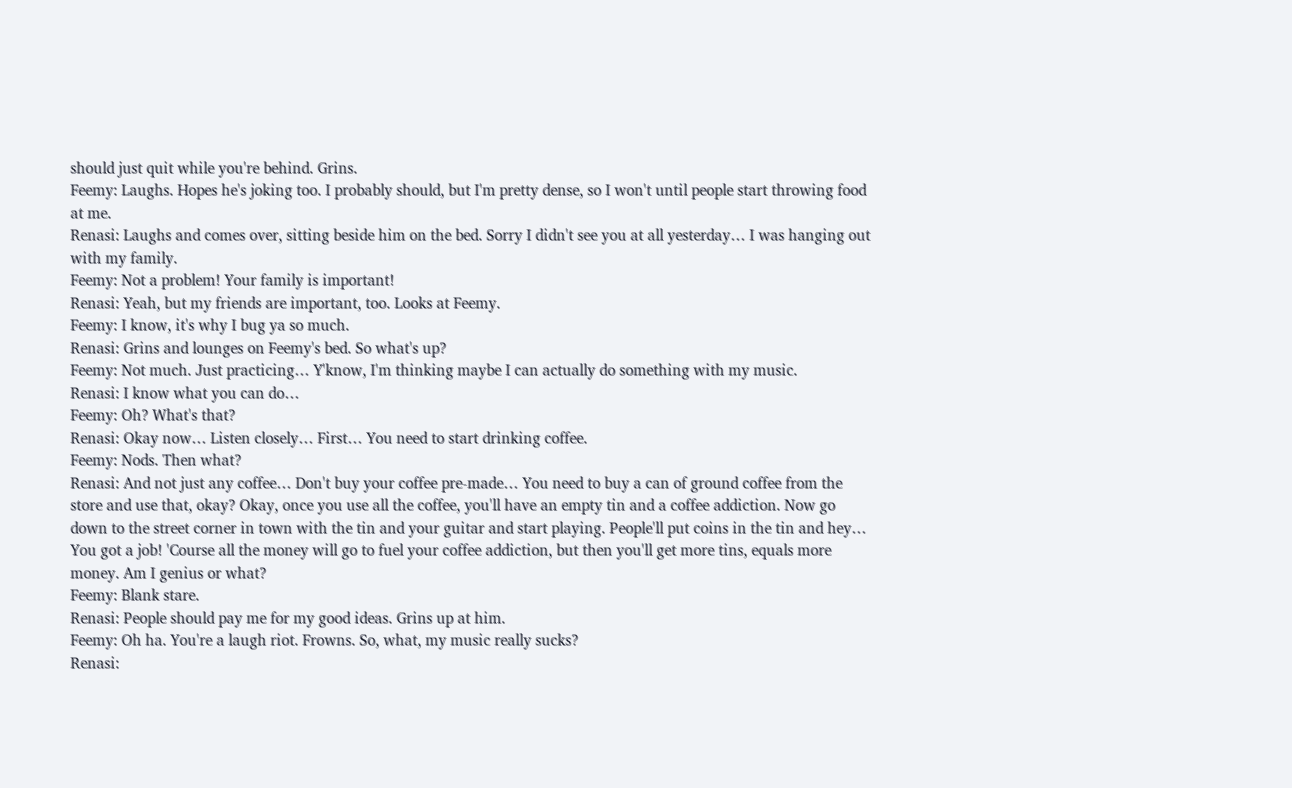should just quit while you're behind. Grins.
Feemy: Laughs. Hopes he's joking too. I probably should, but I'm pretty dense, so I won't until people start throwing food at me.
Renasi: Laughs and comes over, sitting beside him on the bed. Sorry I didn't see you at all yesterday… I was hanging out with my family.
Feemy: Not a problem! Your family is important!
Renasi: Yeah, but my friends are important, too. Looks at Feemy.
Feemy: I know, it's why I bug ya so much.
Renasi: Grins and lounges on Feemy's bed. So what's up?
Feemy: Not much. Just practicing… Y'know, I'm thinking maybe I can actually do something with my music.
Renasi: I know what you can do…
Feemy: Oh? What's that?
Renasi: Okay now… Listen closely… First… You need to start drinking coffee.
Feemy: Nods. Then what?
Renasi: And not just any coffee… Don't buy your coffee pre-made… You need to buy a can of ground coffee from the store and use that, okay? Okay, once you use all the coffee, you'll have an empty tin and a coffee addiction. Now go down to the street corner in town with the tin and your guitar and start playing. People'll put coins in the tin and hey… You got a job! 'Course all the money will go to fuel your coffee addiction, but then you'll get more tins, equals more money. Am I genius or what?
Feemy: Blank stare.
Renasi: People should pay me for my good ideas. Grins up at him.
Feemy: Oh ha. You're a laugh riot. Frowns. So, what, my music really sucks?
Renasi: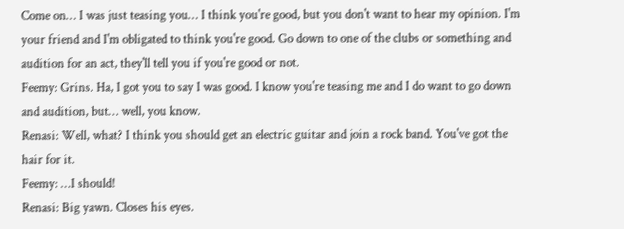Come on… I was just teasing you… I think you're good, but you don't want to hear my opinion. I'm your friend and I'm obligated to think you're good. Go down to one of the clubs or something and audition for an act, they'll tell you if you're good or not.
Feemy: Grins. Ha, I got you to say I was good. I know you're teasing me and I do want to go down and audition, but… well, you know.
Renasi: Well, what? I think you should get an electric guitar and join a rock band. You've got the hair for it.
Feemy: …I should!
Renasi: Big yawn. Closes his eyes.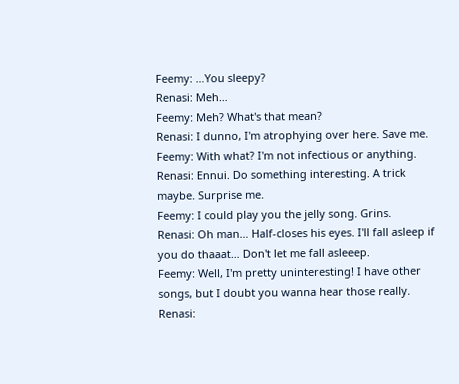Feemy: …You sleepy?
Renasi: Meh…
Feemy: Meh? What's that mean?
Renasi: I dunno, I'm atrophying over here. Save me.
Feemy: With what? I'm not infectious or anything.
Renasi: Ennui. Do something interesting. A trick maybe. Surprise me.
Feemy: I could play you the jelly song. Grins.
Renasi: Oh man… Half-closes his eyes. I'll fall asleep if you do thaaat… Don't let me fall asleeep.
Feemy: Well, I'm pretty uninteresting! I have other songs, but I doubt you wanna hear those really.
Renasi: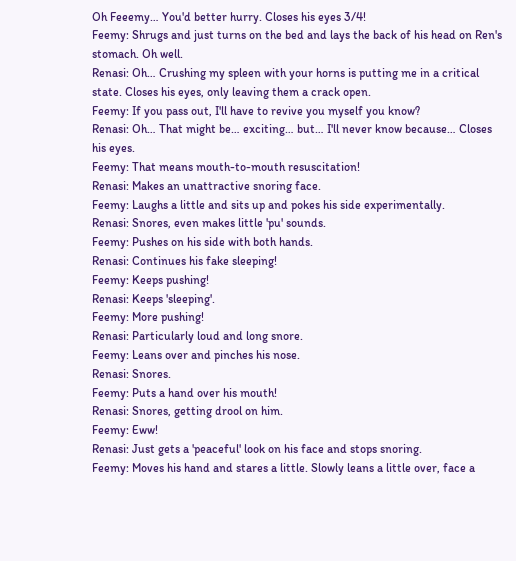Oh Feeemy… You'd better hurry. Closes his eyes 3/4!
Feemy: Shrugs and just turns on the bed and lays the back of his head on Ren's stomach. Oh well.
Renasi: Oh… Crushing my spleen with your horns is putting me in a critical state. Closes his eyes, only leaving them a crack open.
Feemy: If you pass out, I'll have to revive you myself you know?
Renasi: Oh… That might be… exciting… but… I'll never know because… Closes his eyes.
Feemy: That means mouth-to-mouth resuscitation!
Renasi: Makes an unattractive snoring face.
Feemy: Laughs a little and sits up and pokes his side experimentally.
Renasi: Snores, even makes little 'pu' sounds.
Feemy: Pushes on his side with both hands.
Renasi: Continues his fake sleeping!
Feemy: Keeps pushing!
Renasi: Keeps 'sleeping'.
Feemy: More pushing!
Renasi: Particularly loud and long snore.
Feemy: Leans over and pinches his nose.
Renasi: Snores.
Feemy: Puts a hand over his mouth!
Renasi: Snores, getting drool on him.
Feemy: Eww!
Renasi: Just gets a 'peaceful' look on his face and stops snoring.
Feemy: Moves his hand and stares a little. Slowly leans a little over, face a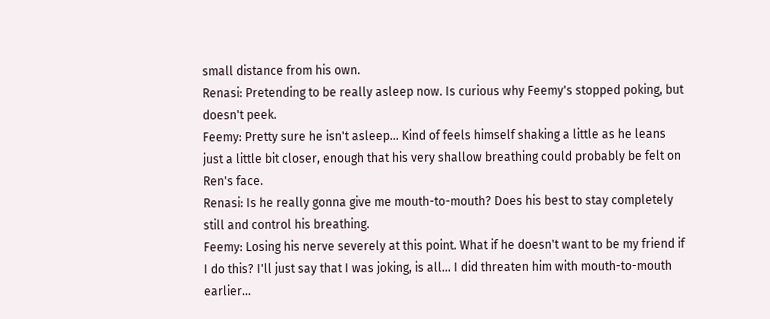small distance from his own.
Renasi: Pretending to be really asleep now. Is curious why Feemy's stopped poking, but doesn't peek.
Feemy: Pretty sure he isn't asleep… Kind of feels himself shaking a little as he leans just a little bit closer, enough that his very shallow breathing could probably be felt on Ren's face.
Renasi: Is he really gonna give me mouth-to-mouth? Does his best to stay completely still and control his breathing.
Feemy: Losing his nerve severely at this point. What if he doesn't want to be my friend if I do this? I'll just say that I was joking, is all… I did threaten him with mouth-to-mouth earlier…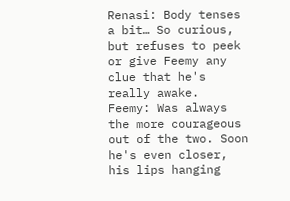Renasi: Body tenses a bit… So curious, but refuses to peek or give Feemy any clue that he's really awake.
Feemy: Was always the more courageous out of the two. Soon he's even closer, his lips hanging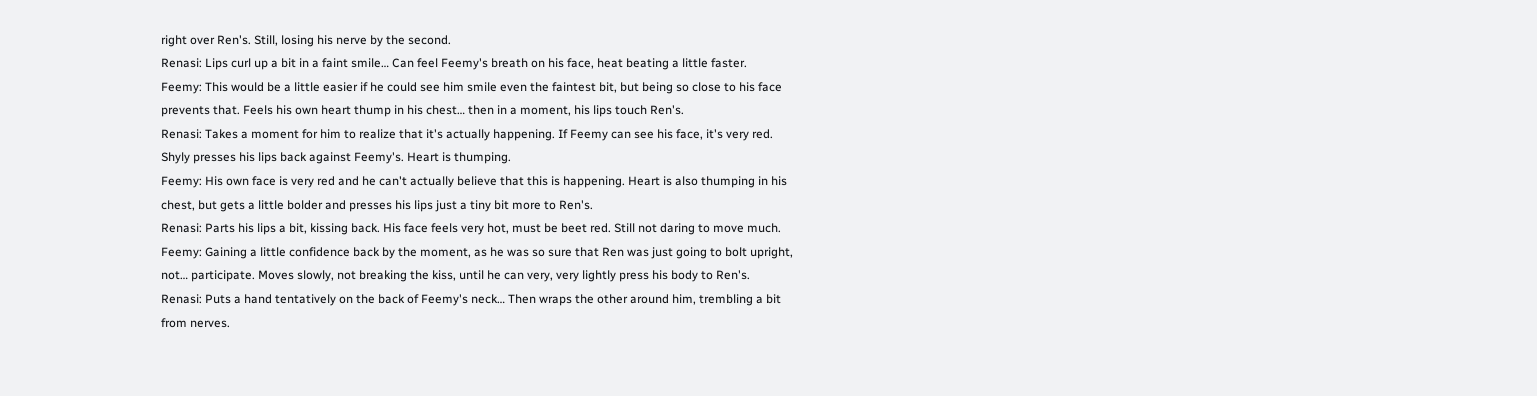right over Ren's. Still, losing his nerve by the second.
Renasi: Lips curl up a bit in a faint smile… Can feel Feemy's breath on his face, heat beating a little faster.
Feemy: This would be a little easier if he could see him smile even the faintest bit, but being so close to his face prevents that. Feels his own heart thump in his chest… then in a moment, his lips touch Ren's.
Renasi: Takes a moment for him to realize that it's actually happening. If Feemy can see his face, it's very red. Shyly presses his lips back against Feemy's. Heart is thumping.
Feemy: His own face is very red and he can't actually believe that this is happening. Heart is also thumping in his chest, but gets a little bolder and presses his lips just a tiny bit more to Ren's.
Renasi: Parts his lips a bit, kissing back. His face feels very hot, must be beet red. Still not daring to move much.
Feemy: Gaining a little confidence back by the moment, as he was so sure that Ren was just going to bolt upright, not… participate. Moves slowly, not breaking the kiss, until he can very, very lightly press his body to Ren's.
Renasi: Puts a hand tentatively on the back of Feemy's neck… Then wraps the other around him, trembling a bit from nerves.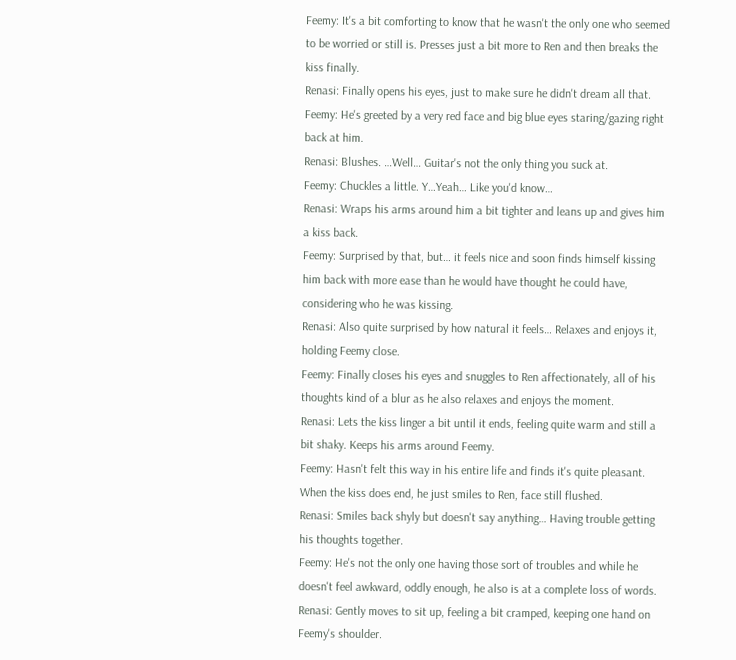Feemy: It's a bit comforting to know that he wasn't the only one who seemed to be worried or still is. Presses just a bit more to Ren and then breaks the kiss finally.
Renasi: Finally opens his eyes, just to make sure he didn't dream all that.
Feemy: He's greeted by a very red face and big blue eyes staring/gazing right back at him.
Renasi: Blushes. …Well… Guitar's not the only thing you suck at.
Feemy: Chuckles a little. Y…Yeah… Like you'd know…
Renasi: Wraps his arms around him a bit tighter and leans up and gives him a kiss back.
Feemy: Surprised by that, but… it feels nice and soon finds himself kissing him back with more ease than he would have thought he could have, considering who he was kissing.
Renasi: Also quite surprised by how natural it feels… Relaxes and enjoys it, holding Feemy close.
Feemy: Finally closes his eyes and snuggles to Ren affectionately, all of his thoughts kind of a blur as he also relaxes and enjoys the moment.
Renasi: Lets the kiss linger a bit until it ends, feeling quite warm and still a bit shaky. Keeps his arms around Feemy.
Feemy: Hasn't felt this way in his entire life and finds it's quite pleasant. When the kiss does end, he just smiles to Ren, face still flushed.
Renasi: Smiles back shyly but doesn't say anything… Having trouble getting his thoughts together.
Feemy: He's not the only one having those sort of troubles and while he doesn't feel awkward, oddly enough, he also is at a complete loss of words.
Renasi: Gently moves to sit up, feeling a bit cramped, keeping one hand on Feemy's shoulder.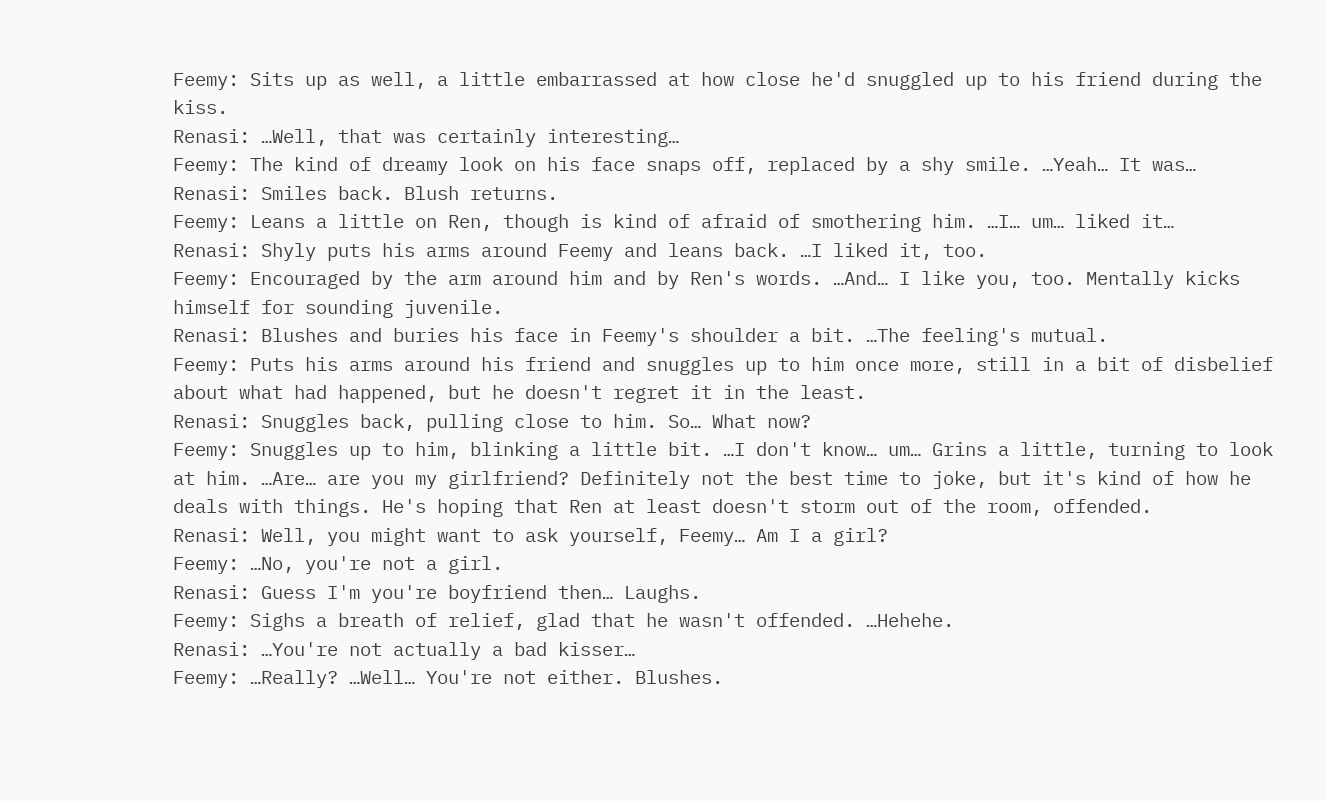Feemy: Sits up as well, a little embarrassed at how close he'd snuggled up to his friend during the kiss.
Renasi: …Well, that was certainly interesting…
Feemy: The kind of dreamy look on his face snaps off, replaced by a shy smile. …Yeah… It was…
Renasi: Smiles back. Blush returns.
Feemy: Leans a little on Ren, though is kind of afraid of smothering him. …I… um… liked it…
Renasi: Shyly puts his arms around Feemy and leans back. …I liked it, too.
Feemy: Encouraged by the arm around him and by Ren's words. …And… I like you, too. Mentally kicks himself for sounding juvenile.
Renasi: Blushes and buries his face in Feemy's shoulder a bit. …The feeling's mutual.
Feemy: Puts his arms around his friend and snuggles up to him once more, still in a bit of disbelief about what had happened, but he doesn't regret it in the least.
Renasi: Snuggles back, pulling close to him. So… What now?
Feemy: Snuggles up to him, blinking a little bit. …I don't know… um… Grins a little, turning to look at him. …Are… are you my girlfriend? Definitely not the best time to joke, but it's kind of how he deals with things. He's hoping that Ren at least doesn't storm out of the room, offended.
Renasi: Well, you might want to ask yourself, Feemy… Am I a girl?
Feemy: …No, you're not a girl.
Renasi: Guess I'm you're boyfriend then… Laughs.
Feemy: Sighs a breath of relief, glad that he wasn't offended. …Hehehe.
Renasi: …You're not actually a bad kisser…
Feemy: …Really? …Well… You're not either. Blushes.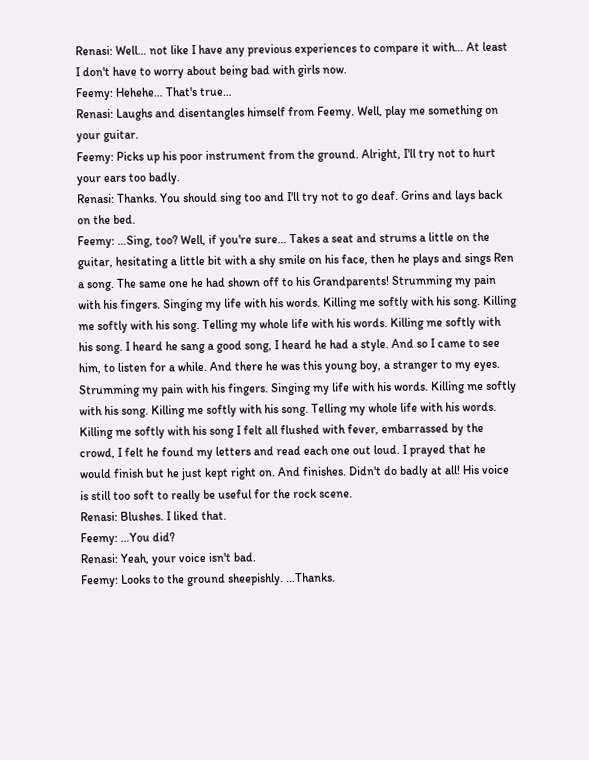Renasi: Well… not like I have any previous experiences to compare it with… At least I don't have to worry about being bad with girls now.
Feemy: Hehehe… That's true…
Renasi: Laughs and disentangles himself from Feemy. Well, play me something on your guitar.
Feemy: Picks up his poor instrument from the ground. Alright, I'll try not to hurt your ears too badly.
Renasi: Thanks. You should sing too and I'll try not to go deaf. Grins and lays back on the bed.
Feemy: …Sing, too? Well, if you're sure… Takes a seat and strums a little on the guitar, hesitating a little bit with a shy smile on his face, then he plays and sings Ren a song. The same one he had shown off to his Grandparents! Strumming my pain with his fingers. Singing my life with his words. Killing me softly with his song. Killing me softly with his song. Telling my whole life with his words. Killing me softly with his song. I heard he sang a good song, I heard he had a style. And so I came to see him, to listen for a while. And there he was this young boy, a stranger to my eyes. Strumming my pain with his fingers. Singing my life with his words. Killing me softly with his song. Killing me softly with his song. Telling my whole life with his words. Killing me softly with his song I felt all flushed with fever, embarrassed by the crowd, I felt he found my letters and read each one out loud. I prayed that he would finish but he just kept right on. And finishes. Didn't do badly at all! His voice is still too soft to really be useful for the rock scene.
Renasi: Blushes. I liked that.
Feemy: …You did?
Renasi: Yeah, your voice isn't bad.
Feemy: Looks to the ground sheepishly. …Thanks.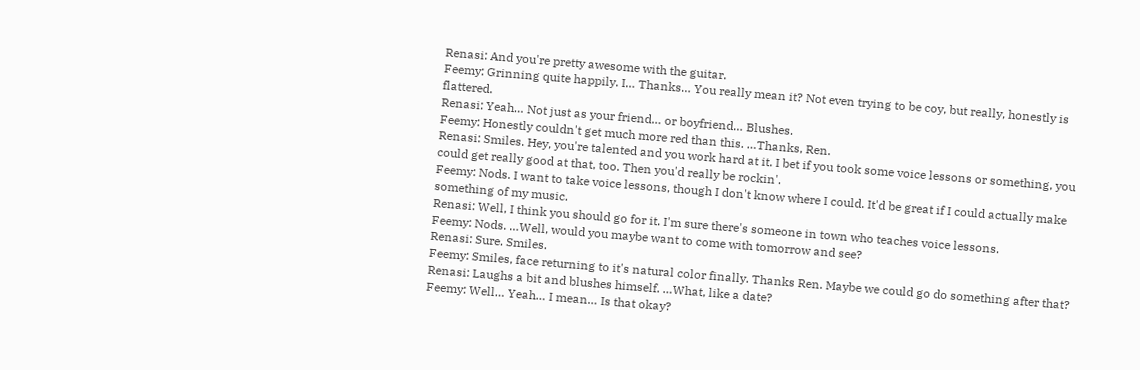Renasi: And you're pretty awesome with the guitar.
Feemy: Grinning quite happily. I… Thanks… You really mean it? Not even trying to be coy, but really, honestly is flattered.
Renasi: Yeah… Not just as your friend… or boyfriend… Blushes.
Feemy: Honestly couldn't get much more red than this. …Thanks, Ren.
Renasi: Smiles. Hey, you're talented and you work hard at it. I bet if you took some voice lessons or something, you could get really good at that, too. Then you'd really be rockin'.
Feemy: Nods. I want to take voice lessons, though I don't know where I could. It'd be great if I could actually make something of my music.
Renasi: Well, I think you should go for it. I'm sure there's someone in town who teaches voice lessons.
Feemy: Nods. …Well, would you maybe want to come with tomorrow and see?
Renasi: Sure. Smiles.
Feemy: Smiles, face returning to it's natural color finally. Thanks Ren. Maybe we could go do something after that?
Renasi: Laughs a bit and blushes himself. …What, like a date?
Feemy: Well… Yeah… I mean… Is that okay?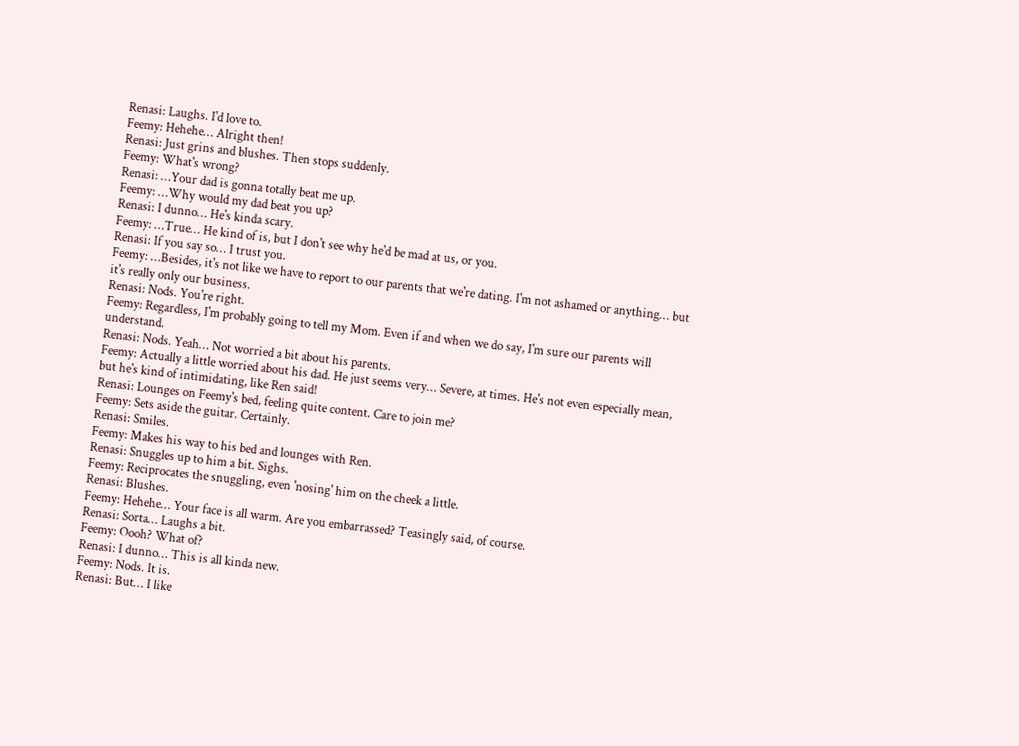Renasi: Laughs. I'd love to.
Feemy: Hehehe… Alright then!
Renasi: Just grins and blushes. Then stops suddenly.
Feemy: What's wrong?
Renasi: …Your dad is gonna totally beat me up.
Feemy: …Why would my dad beat you up?
Renasi: I dunno… He's kinda scary.
Feemy: …True… He kind of is, but I don't see why he'd be mad at us, or you.
Renasi: If you say so… I trust you.
Feemy: …Besides, it's not like we have to report to our parents that we're dating. I'm not ashamed or anything… but it's really only our business.
Renasi: Nods. You're right.
Feemy: Regardless, I'm probably going to tell my Mom. Even if and when we do say, I'm sure our parents will understand.
Renasi: Nods. Yeah… Not worried a bit about his parents.
Feemy: Actually a little worried about his dad. He just seems very… Severe, at times. He's not even especially mean, but he's kind of intimidating, like Ren said!
Renasi: Lounges on Feemy's bed, feeling quite content. Care to join me?
Feemy: Sets aside the guitar. Certainly.
Renasi: Smiles.
Feemy: Makes his way to his bed and lounges with Ren.
Renasi: Snuggles up to him a bit. Sighs.
Feemy: Reciprocates the snuggling, even 'nosing' him on the cheek a little.
Renasi: Blushes.
Feemy: Hehehe… Your face is all warm. Are you embarrassed? Teasingly said, of course.
Renasi: Sorta… Laughs a bit.
Feemy: Oooh? What of?
Renasi: I dunno… This is all kinda new.
Feemy: Nods. It is.
Renasi: But… I like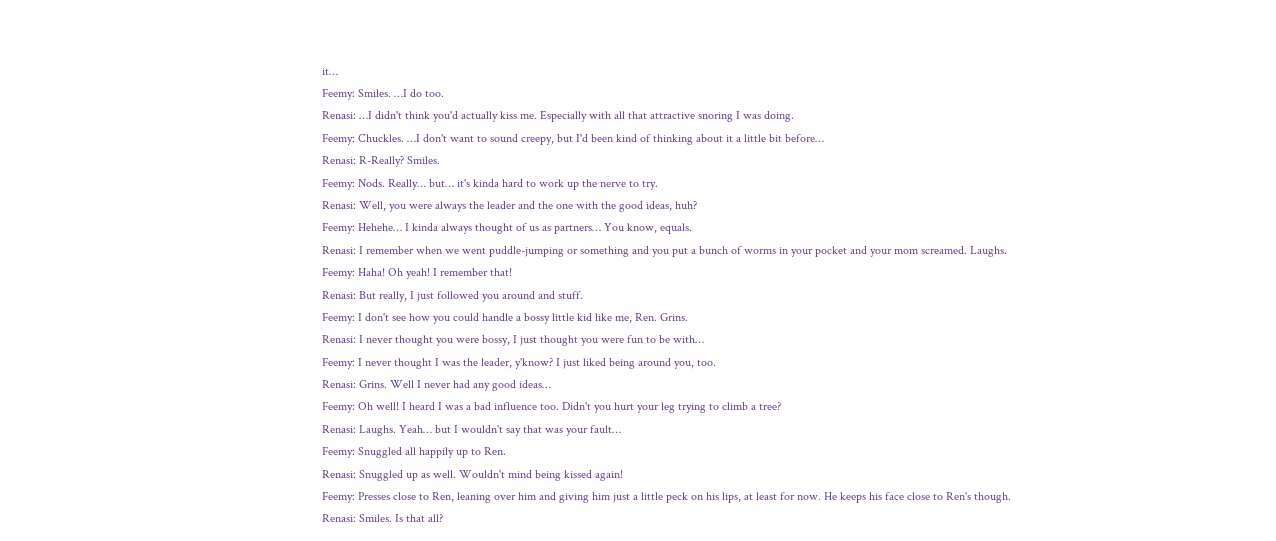it…
Feemy: Smiles. …I do too.
Renasi: …I didn't think you'd actually kiss me. Especially with all that attractive snoring I was doing.
Feemy: Chuckles. …I don't want to sound creepy, but I'd been kind of thinking about it a little bit before…
Renasi: R-Really? Smiles.
Feemy: Nods. Really… but… it's kinda hard to work up the nerve to try.
Renasi: Well, you were always the leader and the one with the good ideas, huh?
Feemy: Hehehe… I kinda always thought of us as partners… You know, equals.
Renasi: I remember when we went puddle-jumping or something and you put a bunch of worms in your pocket and your mom screamed. Laughs.
Feemy: Haha! Oh yeah! I remember that!
Renasi: But really, I just followed you around and stuff.
Feemy: I don't see how you could handle a bossy little kid like me, Ren. Grins.
Renasi: I never thought you were bossy, I just thought you were fun to be with…
Feemy: I never thought I was the leader, y'know? I just liked being around you, too.
Renasi: Grins. Well I never had any good ideas…
Feemy: Oh well! I heard I was a bad influence too. Didn't you hurt your leg trying to climb a tree?
Renasi: Laughs. Yeah… but I wouldn't say that was your fault…
Feemy: Snuggled all happily up to Ren.
Renasi: Snuggled up as well. Wouldn't mind being kissed again!
Feemy: Presses close to Ren, leaning over him and giving him just a little peck on his lips, at least for now. He keeps his face close to Ren's though.
Renasi: Smiles. Is that all?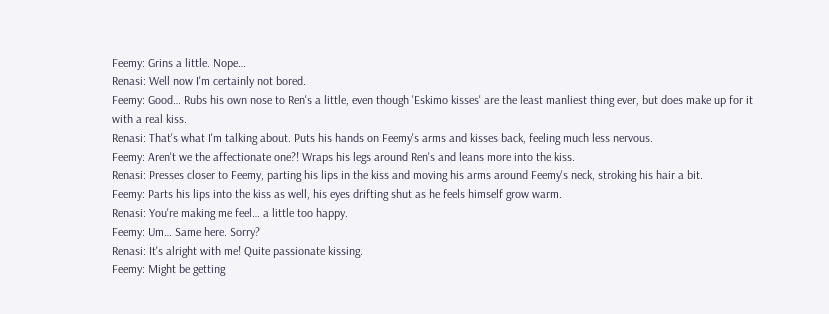Feemy: Grins a little. Nope…
Renasi: Well now I'm certainly not bored.
Feemy: Good… Rubs his own nose to Ren's a little, even though 'Eskimo kisses' are the least manliest thing ever, but does make up for it with a real kiss.
Renasi: That's what I'm talking about. Puts his hands on Feemy's arms and kisses back, feeling much less nervous.
Feemy: Aren't we the affectionate one?! Wraps his legs around Ren's and leans more into the kiss.
Renasi: Presses closer to Feemy, parting his lips in the kiss and moving his arms around Feemy's neck, stroking his hair a bit.
Feemy: Parts his lips into the kiss as well, his eyes drifting shut as he feels himself grow warm.
Renasi: You're making me feel… a little too happy.
Feemy: Um… Same here. Sorry?
Renasi: It's alright with me! Quite passionate kissing.
Feemy: Might be getting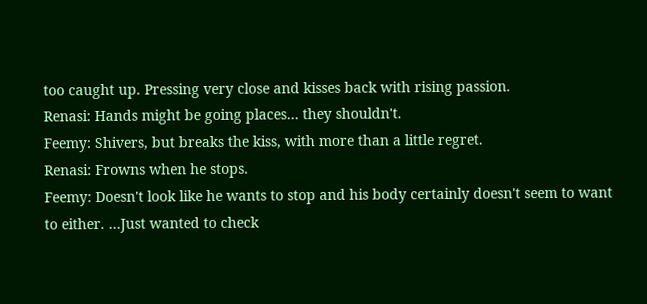too caught up. Pressing very close and kisses back with rising passion.
Renasi: Hands might be going places… they shouldn't.
Feemy: Shivers, but breaks the kiss, with more than a little regret.
Renasi: Frowns when he stops.
Feemy: Doesn't look like he wants to stop and his body certainly doesn't seem to want to either. …Just wanted to check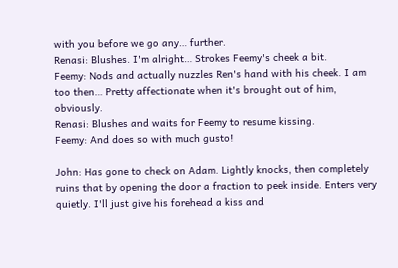with you before we go any… further.
Renasi: Blushes. I'm alright… Strokes Feemy's cheek a bit.
Feemy: Nods and actually nuzzles Ren's hand with his cheek. I am too then… Pretty affectionate when it's brought out of him, obviously.
Renasi: Blushes and waits for Feemy to resume kissing.
Feemy: And does so with much gusto!

John: Has gone to check on Adam. Lightly knocks, then completely ruins that by opening the door a fraction to peek inside. Enters very quietly. I'll just give his forehead a kiss and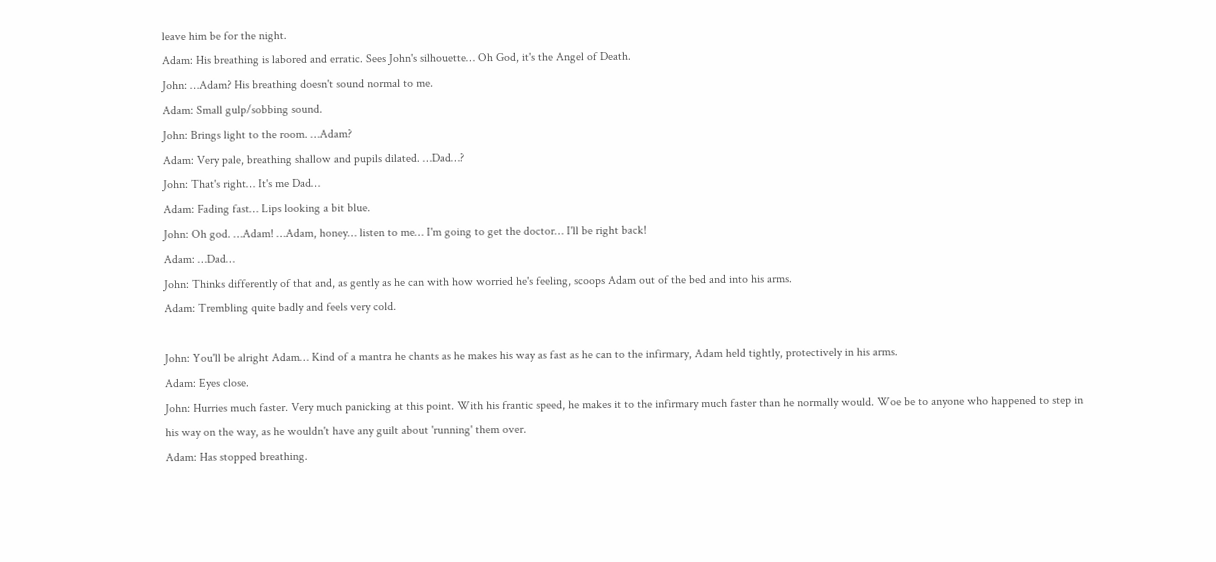leave him be for the night.
Adam: His breathing is labored and erratic. Sees John's silhouette… Oh God, it's the Angel of Death.
John: …Adam? His breathing doesn't sound normal to me.
Adam: Small gulp/sobbing sound.
John: Brings light to the room. …Adam?
Adam: Very pale, breathing shallow and pupils dilated. …Dad…?
John: That's right… It's me Dad…
Adam: Fading fast… Lips looking a bit blue.
John: Oh god. …Adam! …Adam, honey… listen to me… I'm going to get the doctor… I'll be right back!
Adam: …Dad…
John: Thinks differently of that and, as gently as he can with how worried he's feeling, scoops Adam out of the bed and into his arms.
Adam: Trembling quite badly and feels very cold.

John: You'll be alright Adam… Kind of a mantra he chants as he makes his way as fast as he can to the infirmary, Adam held tightly, protectively in his arms.
Adam: Eyes close.
John: Hurries much faster. Very much panicking at this point. With his frantic speed, he makes it to the infirmary much faster than he normally would. Woe be to anyone who happened to step in his way on the way, as he wouldn't have any guilt about 'running' them over.
Adam: Has stopped breathing.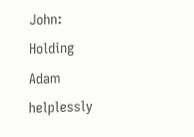John: Holding Adam helplessly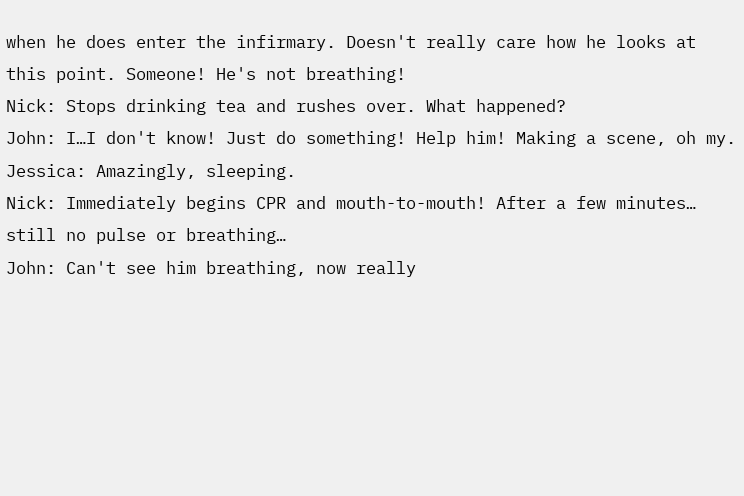when he does enter the infirmary. Doesn't really care how he looks at this point. Someone! He's not breathing!
Nick: Stops drinking tea and rushes over. What happened?
John: I…I don't know! Just do something! Help him! Making a scene, oh my.
Jessica: Amazingly, sleeping.
Nick: Immediately begins CPR and mouth-to-mouth! After a few minutes… still no pulse or breathing…
John: Can't see him breathing, now really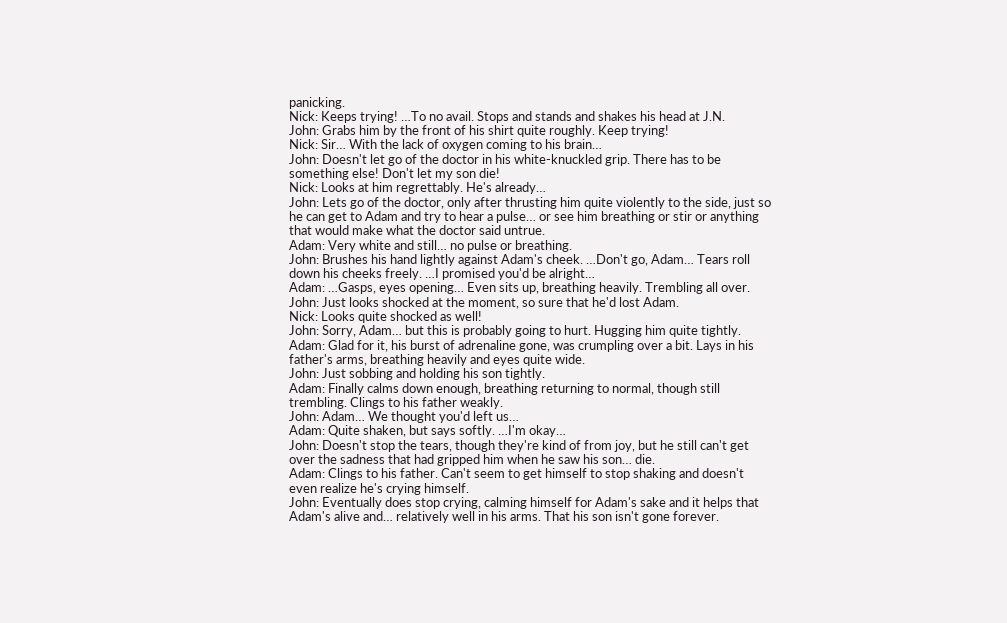panicking.
Nick: Keeps trying! …To no avail. Stops and stands and shakes his head at J.N.
John: Grabs him by the front of his shirt quite roughly. Keep trying!
Nick: Sir… With the lack of oxygen coming to his brain…
John: Doesn't let go of the doctor in his white-knuckled grip. There has to be something else! Don't let my son die!
Nick: Looks at him regrettably. He's already…
John: Lets go of the doctor, only after thrusting him quite violently to the side, just so he can get to Adam and try to hear a pulse… or see him breathing or stir or anything that would make what the doctor said untrue.
Adam: Very white and still… no pulse or breathing.
John: Brushes his hand lightly against Adam's cheek. …Don't go, Adam… Tears roll down his cheeks freely. …I promised you'd be alright…
Adam: …Gasps, eyes opening… Even sits up, breathing heavily. Trembling all over.
John: Just looks shocked at the moment, so sure that he'd lost Adam.
Nick: Looks quite shocked as well!
John: Sorry, Adam… but this is probably going to hurt. Hugging him quite tightly.
Adam: Glad for it, his burst of adrenaline gone, was crumpling over a bit. Lays in his father's arms, breathing heavily and eyes quite wide.
John: Just sobbing and holding his son tightly.
Adam: Finally calms down enough, breathing returning to normal, though still trembling. Clings to his father weakly.
John: Adam… We thought you'd left us…
Adam: Quite shaken, but says softly. …I'm okay…
John: Doesn't stop the tears, though they're kind of from joy, but he still can't get over the sadness that had gripped him when he saw his son… die.
Adam: Clings to his father. Can't seem to get himself to stop shaking and doesn't even realize he's crying himself.
John: Eventually does stop crying, calming himself for Adam's sake and it helps that Adam's alive and… relatively well in his arms. That his son isn't gone forever.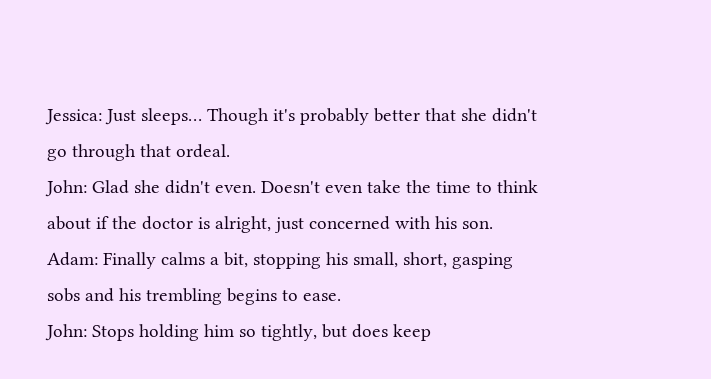Jessica: Just sleeps… Though it's probably better that she didn't go through that ordeal.
John: Glad she didn't even. Doesn't even take the time to think about if the doctor is alright, just concerned with his son.
Adam: Finally calms a bit, stopping his small, short, gasping sobs and his trembling begins to ease.
John: Stops holding him so tightly, but does keep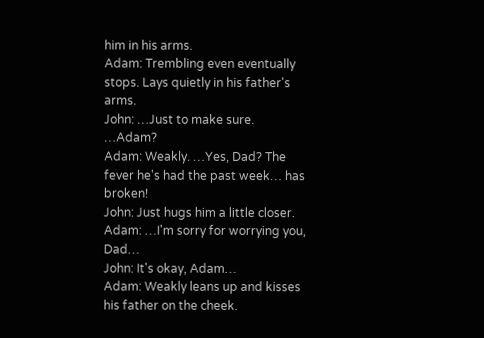him in his arms.
Adam: Trembling even eventually stops. Lays quietly in his father's arms.
John: …Just to make sure. …Adam?
Adam: Weakly. …Yes, Dad? The fever he's had the past week… has broken!
John: Just hugs him a little closer.
Adam: …I'm sorry for worrying you, Dad…
John: It's okay, Adam…
Adam: Weakly leans up and kisses his father on the cheek.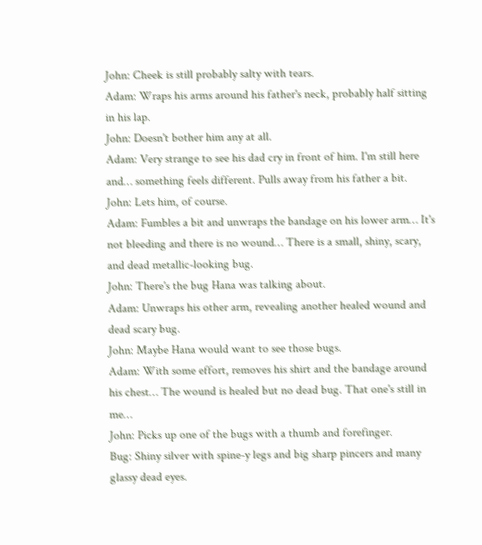John: Cheek is still probably salty with tears.
Adam: Wraps his arms around his father's neck, probably half sitting in his lap.
John: Doesn't bother him any at all.
Adam: Very strange to see his dad cry in front of him. I'm still here and… something feels different. Pulls away from his father a bit.
John: Lets him, of course.
Adam: Fumbles a bit and unwraps the bandage on his lower arm… It's not bleeding and there is no wound… There is a small, shiny, scary, and dead metallic-looking bug.
John: There's the bug Hana was talking about.
Adam: Unwraps his other arm, revealing another healed wound and dead scary bug.
John: Maybe Hana would want to see those bugs.
Adam: With some effort, removes his shirt and the bandage around his chest… The wound is healed but no dead bug. That one's still in me…
John: Picks up one of the bugs with a thumb and forefinger.
Bug: Shiny silver with spine-y legs and big sharp pincers and many glassy dead eyes.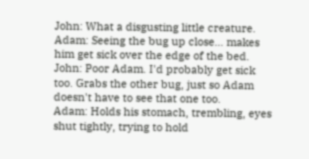John: What a disgusting little creature.
Adam: Seeing the bug up close… makes him get sick over the edge of the bed.
John: Poor Adam. I'd probably get sick too. Grabs the other bug, just so Adam doesn't have to see that one too.
Adam: Holds his stomach, trembling, eyes shut tightly, trying to hold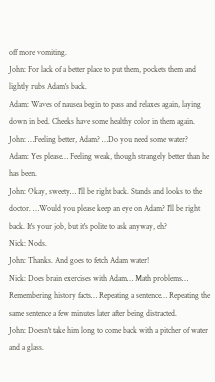off more vomiting.
John: For lack of a better place to put them, pockets them and lightly rubs Adam's back.
Adam: Waves of nausea begin to pass and relaxes again, laying down in bed. Cheeks have some healthy color in them again.
John: …Feeling better, Adam? …Do you need some water?
Adam: Yes please… Feeling weak, though strangely better than he has been.
John: Okay, sweety… I'll be right back. Stands and looks to the doctor. …Would you please keep an eye on Adam? I'll be right back. It's your job, but it's polite to ask anyway, eh?
Nick: Nods.
John: Thanks. And goes to fetch Adam water!
Nick: Does brain exercises with Adam… Math problems… Remembering history facts… Repeating a sentence… Repeating the same sentence a few minutes later after being distracted.
John: Doesn't take him long to come back with a pitcher of water and a glass.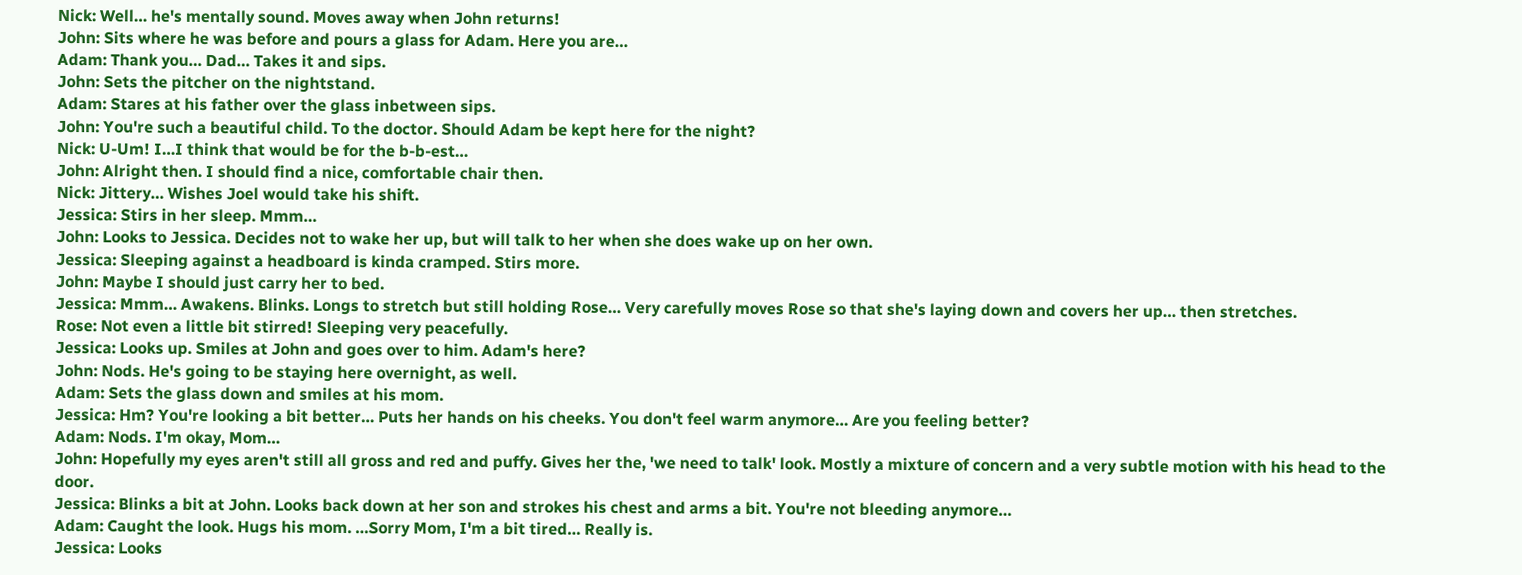Nick: Well… he's mentally sound. Moves away when John returns!
John: Sits where he was before and pours a glass for Adam. Here you are…
Adam: Thank you… Dad… Takes it and sips.
John: Sets the pitcher on the nightstand.
Adam: Stares at his father over the glass inbetween sips.
John: You're such a beautiful child. To the doctor. Should Adam be kept here for the night?
Nick: U-Um! I…I think that would be for the b-b-est…
John: Alright then. I should find a nice, comfortable chair then.
Nick: Jittery… Wishes Joel would take his shift.
Jessica: Stirs in her sleep. Mmm…
John: Looks to Jessica. Decides not to wake her up, but will talk to her when she does wake up on her own.
Jessica: Sleeping against a headboard is kinda cramped. Stirs more.
John: Maybe I should just carry her to bed.
Jessica: Mmm… Awakens. Blinks. Longs to stretch but still holding Rose… Very carefully moves Rose so that she's laying down and covers her up… then stretches.
Rose: Not even a little bit stirred! Sleeping very peacefully.
Jessica: Looks up. Smiles at John and goes over to him. Adam's here?
John: Nods. He's going to be staying here overnight, as well.
Adam: Sets the glass down and smiles at his mom.
Jessica: Hm? You're looking a bit better… Puts her hands on his cheeks. You don't feel warm anymore… Are you feeling better?
Adam: Nods. I'm okay, Mom…
John: Hopefully my eyes aren't still all gross and red and puffy. Gives her the, 'we need to talk' look. Mostly a mixture of concern and a very subtle motion with his head to the door.
Jessica: Blinks a bit at John. Looks back down at her son and strokes his chest and arms a bit. You're not bleeding anymore…
Adam: Caught the look. Hugs his mom. …Sorry Mom, I'm a bit tired… Really is.
Jessica: Looks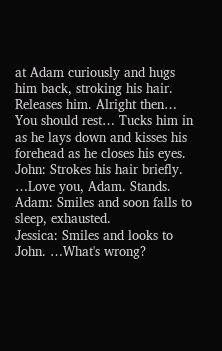at Adam curiously and hugs him back, stroking his hair. Releases him. Alright then… You should rest… Tucks him in as he lays down and kisses his forehead as he closes his eyes.
John: Strokes his hair briefly. …Love you, Adam. Stands.
Adam: Smiles and soon falls to sleep, exhausted.
Jessica: Smiles and looks to John. …What's wrong?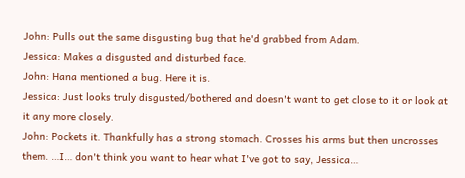John: Pulls out the same disgusting bug that he'd grabbed from Adam.
Jessica: Makes a disgusted and disturbed face.
John: Hana mentioned a bug. Here it is.
Jessica: Just looks truly disgusted/bothered and doesn't want to get close to it or look at it any more closely.
John: Pockets it. Thankfully has a strong stomach. Crosses his arms but then uncrosses them. …I… don't think you want to hear what I've got to say, Jessica…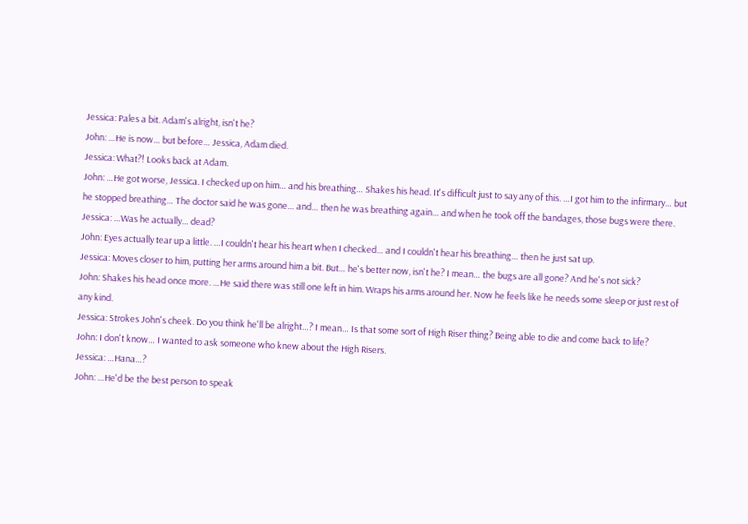Jessica: Pales a bit. Adam's alright, isn't he?
John: …He is now… but before… Jessica, Adam died.
Jessica: What?! Looks back at Adam.
John: …He got worse, Jessica. I checked up on him… and his breathing… Shakes his head. It's difficult just to say any of this. …I got him to the infirmary… but he stopped breathing… The doctor said he was gone… and… then he was breathing again… and when he took off the bandages, those bugs were there.
Jessica: …Was he actually… dead?
John: Eyes actually tear up a little. …I couldn't hear his heart when I checked… and I couldn't hear his breathing… then he just sat up.
Jessica: Moves closer to him, putting her arms around him a bit. But… he's better now, isn't he? I mean… the bugs are all gone? And he's not sick?
John: Shakes his head once more. …He said there was still one left in him. Wraps his arms around her. Now he feels like he needs some sleep or just rest of any kind.
Jessica: Strokes John's cheek. Do you think he'll be alright…? I mean… Is that some sort of High Riser thing? Being able to die and come back to life?
John: I don't know… I wanted to ask someone who knew about the High Risers.
Jessica: …Hana…?
John: …He'd be the best person to speak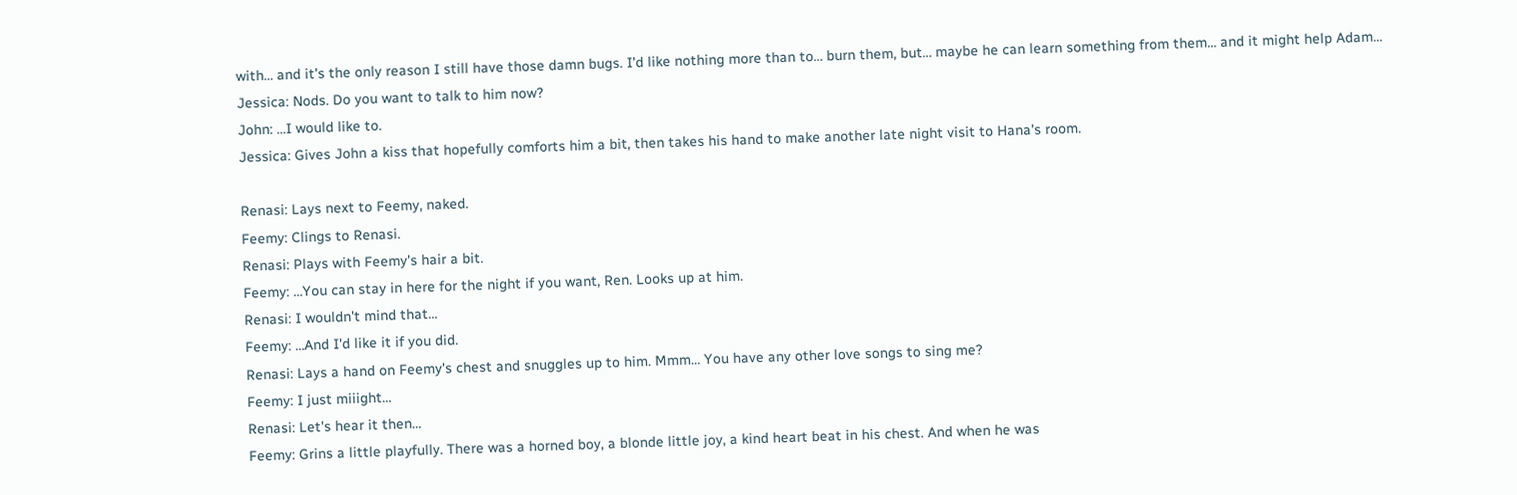with… and it's the only reason I still have those damn bugs. I'd like nothing more than to… burn them, but… maybe he can learn something from them… and it might help Adam…
Jessica: Nods. Do you want to talk to him now?
John: …I would like to.
Jessica: Gives John a kiss that hopefully comforts him a bit, then takes his hand to make another late night visit to Hana's room.

Renasi: Lays next to Feemy, naked.
Feemy: Clings to Renasi.
Renasi: Plays with Feemy's hair a bit.
Feemy: …You can stay in here for the night if you want, Ren. Looks up at him.
Renasi: I wouldn't mind that…
Feemy: …And I'd like it if you did.
Renasi: Lays a hand on Feemy's chest and snuggles up to him. Mmm… You have any other love songs to sing me?
Feemy: I just miiight…
Renasi: Let's hear it then…
Feemy: Grins a little playfully. There was a horned boy, a blonde little joy, a kind heart beat in his chest. And when he was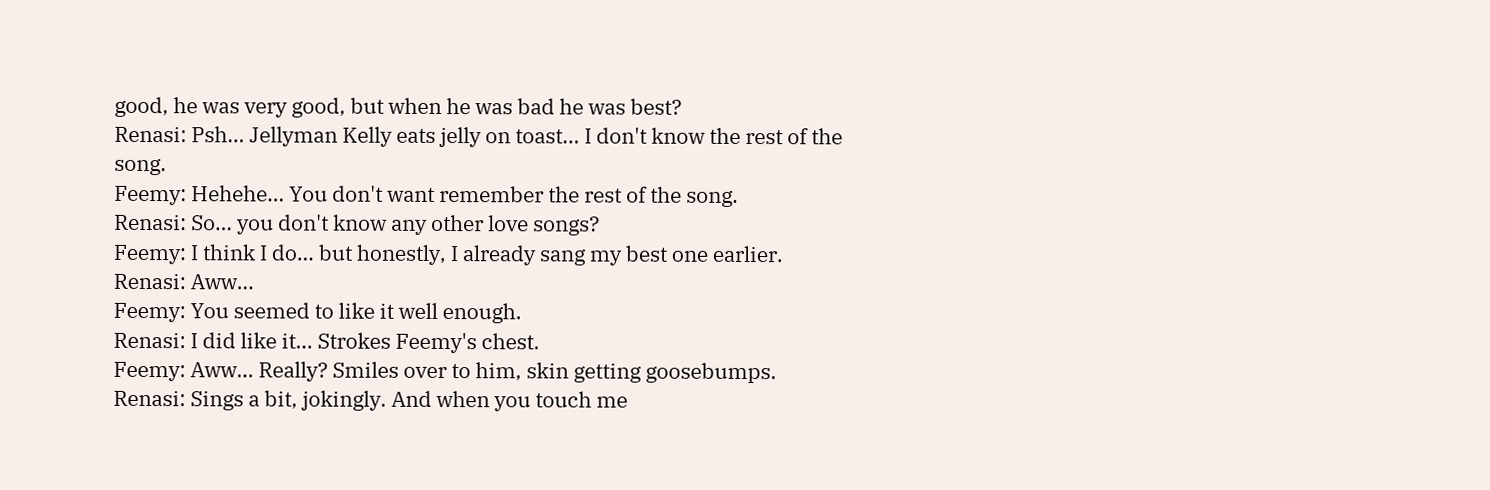good, he was very good, but when he was bad he was best?
Renasi: Psh… Jellyman Kelly eats jelly on toast… I don't know the rest of the song.
Feemy: Hehehe… You don't want remember the rest of the song.
Renasi: So… you don't know any other love songs?
Feemy: I think I do… but honestly, I already sang my best one earlier.
Renasi: Aww…
Feemy: You seemed to like it well enough.
Renasi: I did like it… Strokes Feemy's chest.
Feemy: Aww… Really? Smiles over to him, skin getting goosebumps.
Renasi: Sings a bit, jokingly. And when you touch me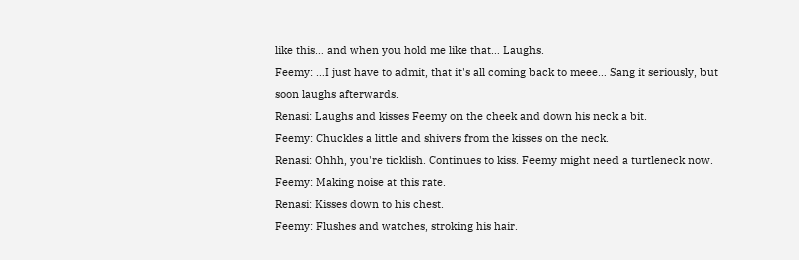like this… and when you hold me like that… Laughs.
Feemy: …I just have to admit, that it's all coming back to meee… Sang it seriously, but soon laughs afterwards.
Renasi: Laughs and kisses Feemy on the cheek and down his neck a bit.
Feemy: Chuckles a little and shivers from the kisses on the neck.
Renasi: Ohhh, you're ticklish. Continues to kiss. Feemy might need a turtleneck now.
Feemy: Making noise at this rate.
Renasi: Kisses down to his chest.
Feemy: Flushes and watches, stroking his hair.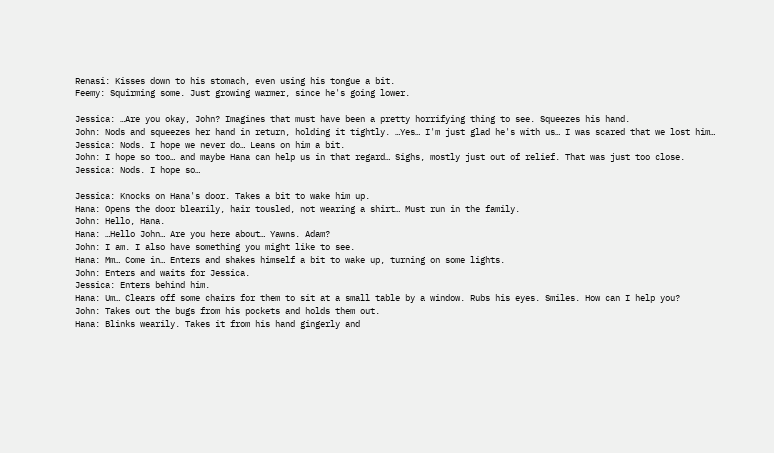Renasi: Kisses down to his stomach, even using his tongue a bit.
Feemy: Squirming some. Just growing warmer, since he's going lower.

Jessica: …Are you okay, John? Imagines that must have been a pretty horrifying thing to see. Squeezes his hand.
John: Nods and squeezes her hand in return, holding it tightly. …Yes… I'm just glad he's with us… I was scared that we lost him…
Jessica: Nods. I hope we never do… Leans on him a bit.
John: I hope so too… and maybe Hana can help us in that regard… Sighs, mostly just out of relief. That was just too close.
Jessica: Nods. I hope so…

Jessica: Knocks on Hana's door. Takes a bit to wake him up.
Hana: Opens the door blearily, hair tousled, not wearing a shirt… Must run in the family.
John: Hello, Hana.
Hana: …Hello John… Are you here about… Yawns. Adam?
John: I am. I also have something you might like to see.
Hana: Mm… Come in… Enters and shakes himself a bit to wake up, turning on some lights.
John: Enters and waits for Jessica.
Jessica: Enters behind him.
Hana: Um… Clears off some chairs for them to sit at a small table by a window. Rubs his eyes. Smiles. How can I help you?
John: Takes out the bugs from his pockets and holds them out.
Hana: Blinks wearily. Takes it from his hand gingerly and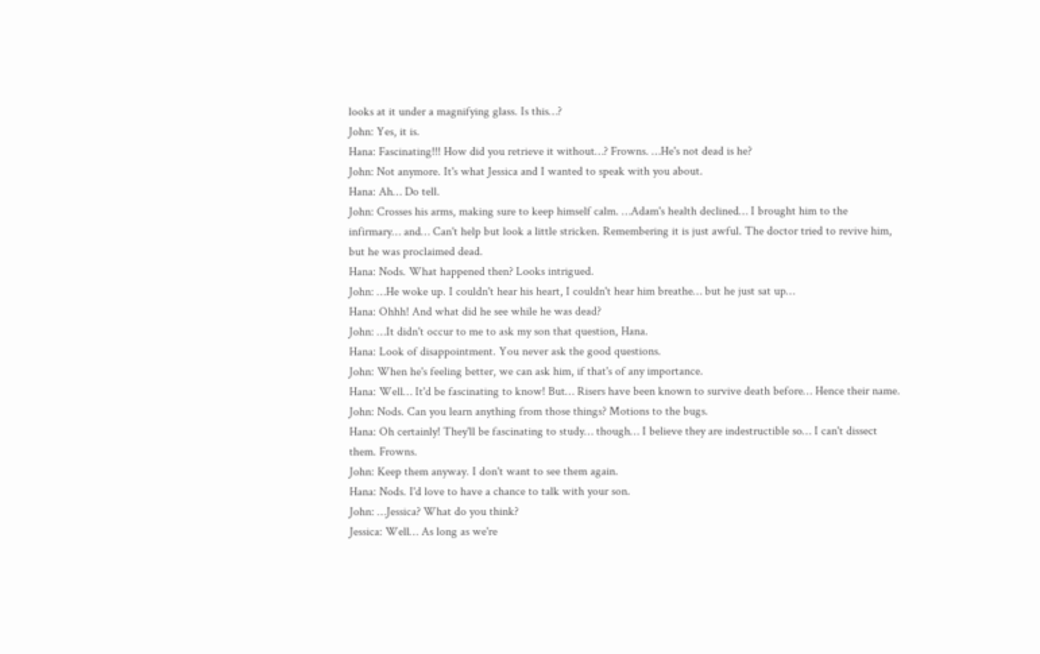looks at it under a magnifying glass. Is this…?
John: Yes, it is.
Hana: Fascinating!!! How did you retrieve it without…? Frowns. …He's not dead is he?
John: Not anymore. It's what Jessica and I wanted to speak with you about.
Hana: Ah… Do tell.
John: Crosses his arms, making sure to keep himself calm. …Adam's health declined… I brought him to the infirmary… and… Can't help but look a little stricken. Remembering it is just awful. The doctor tried to revive him, but he was proclaimed dead.
Hana: Nods. What happened then? Looks intrigued.
John: …He woke up. I couldn't hear his heart, I couldn't hear him breathe… but he just sat up…
Hana: Ohhh! And what did he see while he was dead?
John: …It didn't occur to me to ask my son that question, Hana.
Hana: Look of disappointment. You never ask the good questions.
John: When he's feeling better, we can ask him, if that's of any importance.
Hana: Well… It'd be fascinating to know! But… Risers have been known to survive death before… Hence their name.
John: Nods. Can you learn anything from those things? Motions to the bugs.
Hana: Oh certainly! They'll be fascinating to study… though… I believe they are indestructible so… I can't dissect them. Frowns.
John: Keep them anyway. I don't want to see them again.
Hana: Nods. I'd love to have a chance to talk with your son.
John: …Jessica? What do you think?
Jessica: Well… As long as we're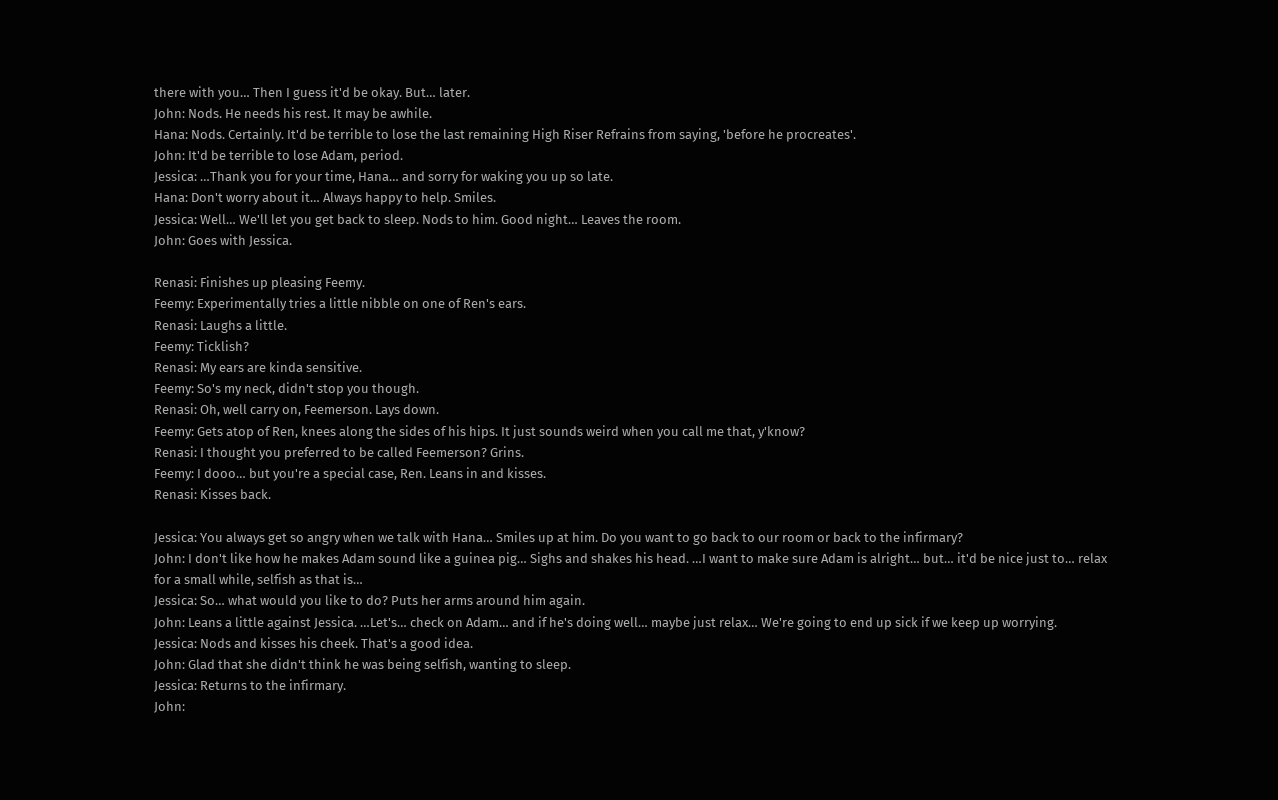there with you… Then I guess it'd be okay. But… later.
John: Nods. He needs his rest. It may be awhile.
Hana: Nods. Certainly. It'd be terrible to lose the last remaining High Riser Refrains from saying, 'before he procreates'.
John: It'd be terrible to lose Adam, period.
Jessica: …Thank you for your time, Hana… and sorry for waking you up so late.
Hana: Don't worry about it… Always happy to help. Smiles.
Jessica: Well… We'll let you get back to sleep. Nods to him. Good night… Leaves the room.
John: Goes with Jessica.

Renasi: Finishes up pleasing Feemy.
Feemy: Experimentally tries a little nibble on one of Ren's ears.
Renasi: Laughs a little.
Feemy: Ticklish?
Renasi: My ears are kinda sensitive.
Feemy: So's my neck, didn't stop you though.
Renasi: Oh, well carry on, Feemerson. Lays down.
Feemy: Gets atop of Ren, knees along the sides of his hips. It just sounds weird when you call me that, y'know?
Renasi: I thought you preferred to be called Feemerson? Grins.
Feemy: I dooo… but you're a special case, Ren. Leans in and kisses.
Renasi: Kisses back.

Jessica: You always get so angry when we talk with Hana… Smiles up at him. Do you want to go back to our room or back to the infirmary?
John: I don't like how he makes Adam sound like a guinea pig… Sighs and shakes his head. …I want to make sure Adam is alright… but… it'd be nice just to… relax for a small while, selfish as that is…
Jessica: So… what would you like to do? Puts her arms around him again.
John: Leans a little against Jessica. …Let's… check on Adam… and if he's doing well… maybe just relax… We're going to end up sick if we keep up worrying.
Jessica: Nods and kisses his cheek. That's a good idea.
John: Glad that she didn't think he was being selfish, wanting to sleep.
Jessica: Returns to the infirmary.
John: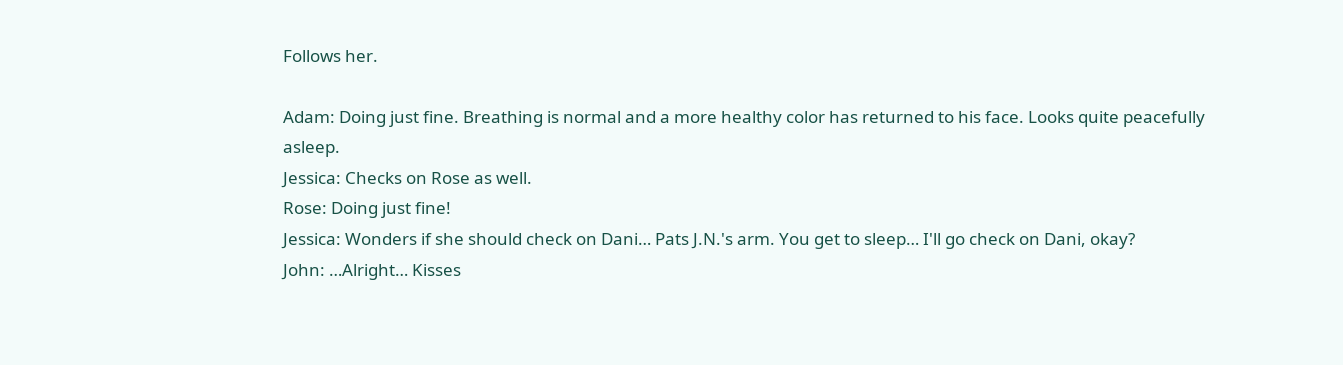Follows her.

Adam: Doing just fine. Breathing is normal and a more healthy color has returned to his face. Looks quite peacefully asleep.
Jessica: Checks on Rose as well.
Rose: Doing just fine!
Jessica: Wonders if she should check on Dani… Pats J.N.'s arm. You get to sleep… I'll go check on Dani, okay?
John: …Alright… Kisses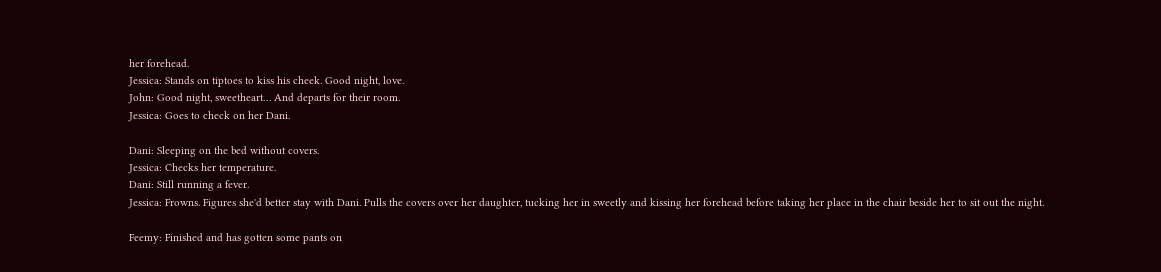her forehead.
Jessica: Stands on tiptoes to kiss his cheek. Good night, love.
John: Good night, sweetheart… And departs for their room.
Jessica: Goes to check on her Dani.

Dani: Sleeping on the bed without covers.
Jessica: Checks her temperature.
Dani: Still running a fever.
Jessica: Frowns. Figures she'd better stay with Dani. Pulls the covers over her daughter, tucking her in sweetly and kissing her forehead before taking her place in the chair beside her to sit out the night.

Feemy: Finished and has gotten some pants on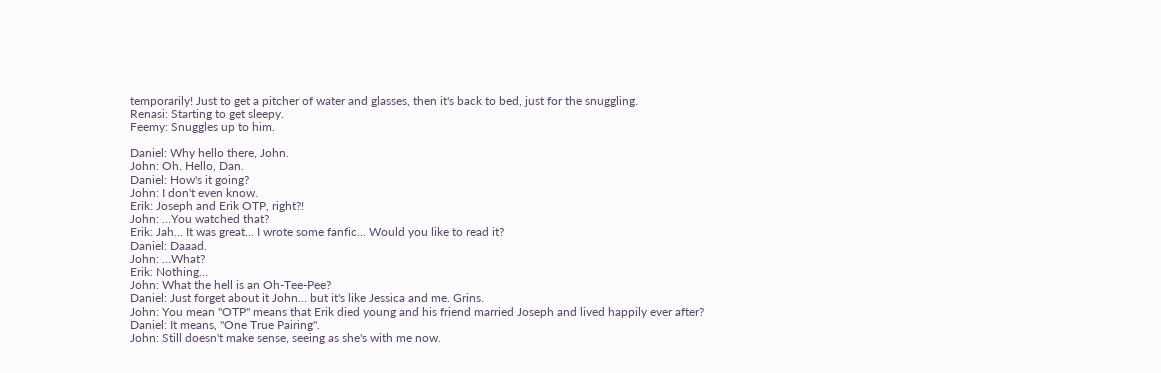temporarily! Just to get a pitcher of water and glasses, then it's back to bed, just for the snuggling.
Renasi: Starting to get sleepy.
Feemy: Snuggles up to him.

Daniel: Why hello there, John.
John: Oh. Hello, Dan.
Daniel: How's it going?
John: I don't even know.
Erik: Joseph and Erik OTP, right?!
John: …You watched that?
Erik: Jah… It was great… I wrote some fanfic… Would you like to read it?
Daniel: Daaad.
John: …What?
Erik: Nothing…
John: What the hell is an Oh-Tee-Pee?
Daniel: Just forget about it John… but it's like Jessica and me. Grins.
John: You mean "OTP" means that Erik died young and his friend married Joseph and lived happily ever after?
Daniel: It means, "One True Pairing".
John: Still doesn't make sense, seeing as she's with me now.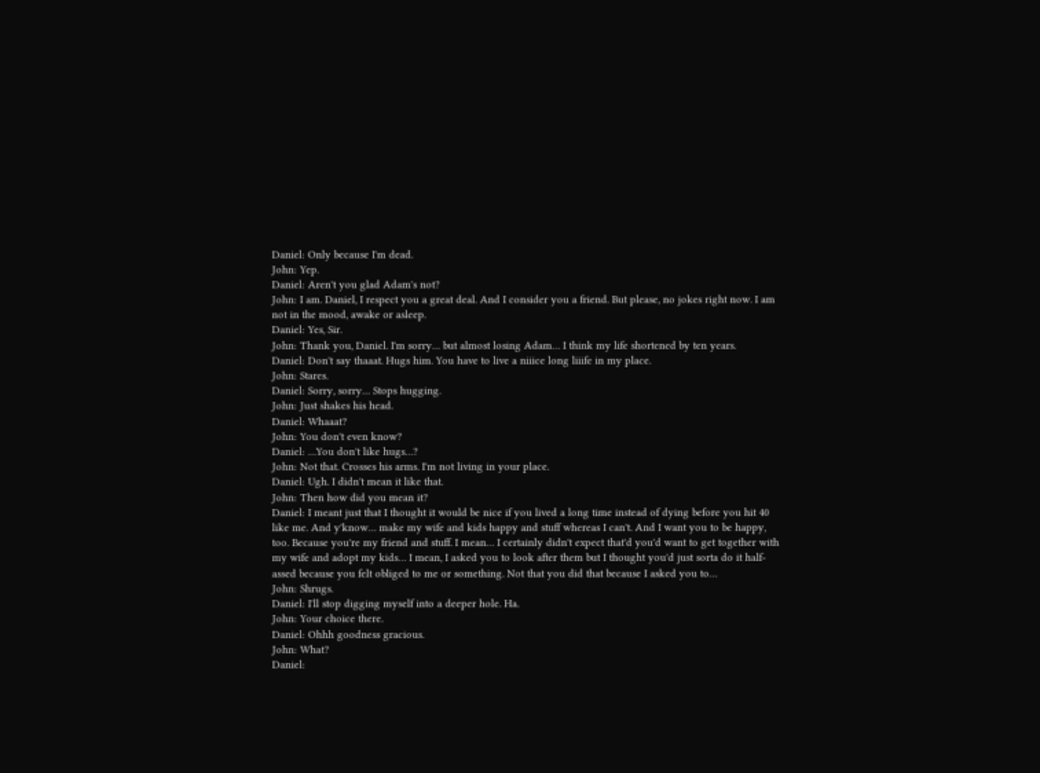Daniel: Only because I'm dead.
John: Yep.
Daniel: Aren't you glad Adam's not?
John: I am. Daniel, I respect you a great deal. And I consider you a friend. But please, no jokes right now. I am not in the mood, awake or asleep.
Daniel: Yes, Sir.
John: Thank you, Daniel. I'm sorry… but almost losing Adam… I think my life shortened by ten years.
Daniel: Don't say thaaat. Hugs him. You have to live a niiice long liiife in my place.
John: Stares.
Daniel: Sorry, sorry… Stops hugging.
John: Just shakes his head.
Daniel: Whaaat?
John: You don't even know?
Daniel: …You don't like hugs…?
John: Not that. Crosses his arms. I'm not living in your place.
Daniel: Ugh. I didn't mean it like that.
John: Then how did you mean it?
Daniel: I meant just that I thought it would be nice if you lived a long time instead of dying before you hit 40 like me. And y'know… make my wife and kids happy and stuff whereas I can't. And I want you to be happy, too. Because you're my friend and stuff. I mean… I certainly didn't expect that'd you'd want to get together with my wife and adopt my kids… I mean, I asked you to look after them but I thought you'd just sorta do it half-assed because you felt obliged to me or something. Not that you did that because I asked you to…
John: Shrugs.
Daniel: I'll stop digging myself into a deeper hole. Ha.
John: Your choice there.
Daniel: Ohhh goodness gracious.
John: What?
Daniel: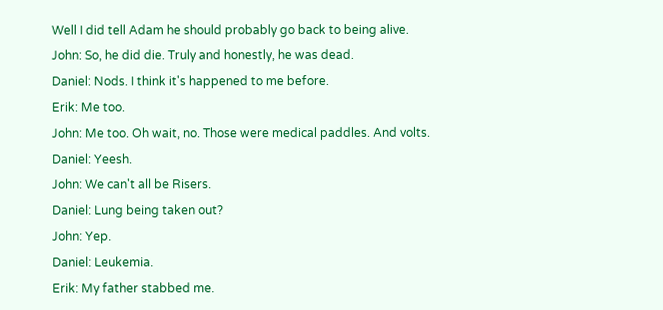Well I did tell Adam he should probably go back to being alive.
John: So, he did die. Truly and honestly, he was dead.
Daniel: Nods. I think it's happened to me before.
Erik: Me too.
John: Me too. Oh wait, no. Those were medical paddles. And volts.
Daniel: Yeesh.
John: We can't all be Risers.
Daniel: Lung being taken out?
John: Yep.
Daniel: Leukemia.
Erik: My father stabbed me.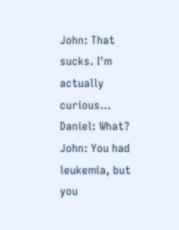John: That sucks. I'm actually curious…
Daniel: What?
John: You had leukemia, but you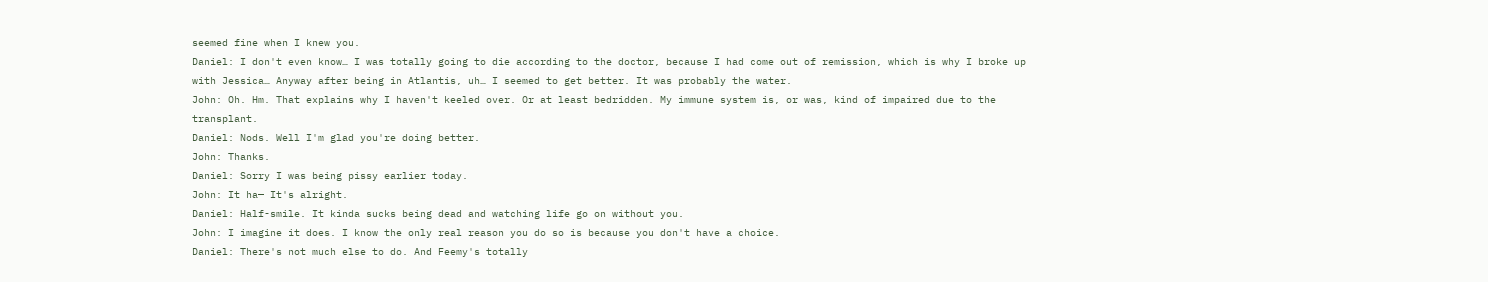seemed fine when I knew you.
Daniel: I don't even know… I was totally going to die according to the doctor, because I had come out of remission, which is why I broke up with Jessica… Anyway after being in Atlantis, uh… I seemed to get better. It was probably the water.
John: Oh. Hm. That explains why I haven't keeled over. Or at least bedridden. My immune system is, or was, kind of impaired due to the transplant.
Daniel: Nods. Well I'm glad you're doing better.
John: Thanks.
Daniel: Sorry I was being pissy earlier today.
John: It ha— It's alright.
Daniel: Half-smile. It kinda sucks being dead and watching life go on without you.
John: I imagine it does. I know the only real reason you do so is because you don't have a choice.
Daniel: There's not much else to do. And Feemy's totally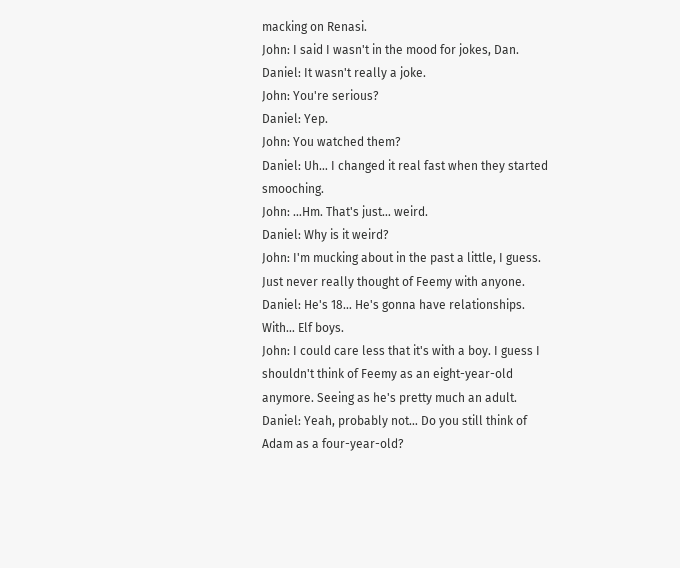macking on Renasi.
John: I said I wasn't in the mood for jokes, Dan.
Daniel: It wasn't really a joke.
John: You're serious?
Daniel: Yep.
John: You watched them?
Daniel: Uh… I changed it real fast when they started smooching.
John: …Hm. That's just… weird.
Daniel: Why is it weird?
John: I'm mucking about in the past a little, I guess. Just never really thought of Feemy with anyone.
Daniel: He's 18… He's gonna have relationships. With… Elf boys.
John: I could care less that it's with a boy. I guess I shouldn't think of Feemy as an eight-year-old anymore. Seeing as he's pretty much an adult.
Daniel: Yeah, probably not… Do you still think of Adam as a four-year-old?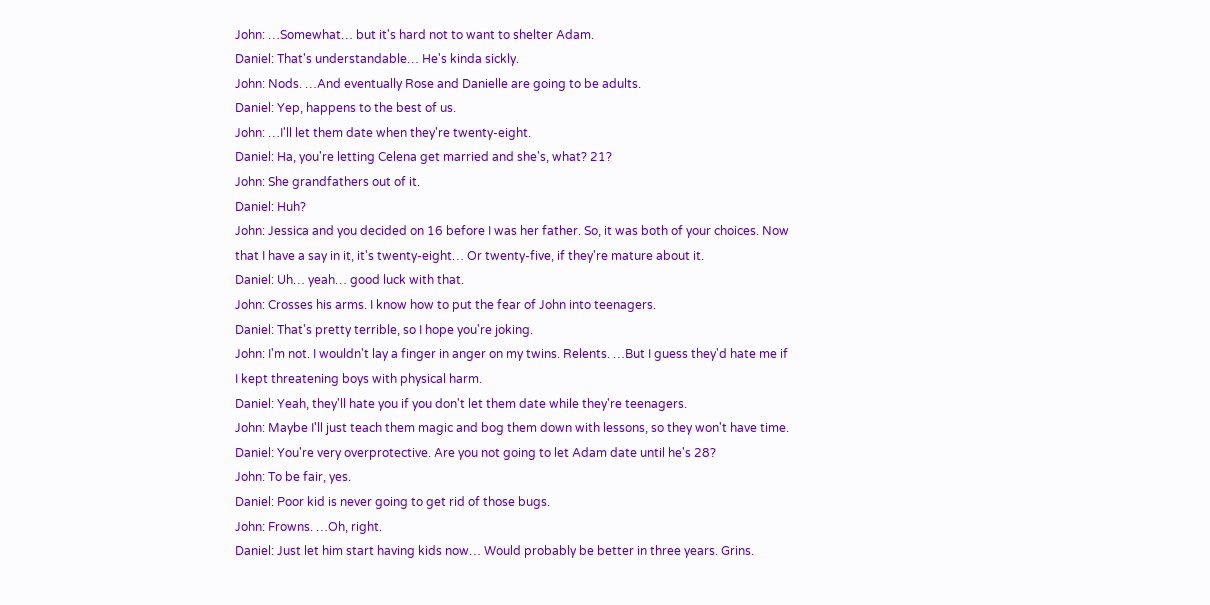John: …Somewhat… but it's hard not to want to shelter Adam.
Daniel: That's understandable… He's kinda sickly.
John: Nods. …And eventually Rose and Danielle are going to be adults.
Daniel: Yep, happens to the best of us.
John: …I'll let them date when they're twenty-eight.
Daniel: Ha, you're letting Celena get married and she's, what? 21?
John: She grandfathers out of it.
Daniel: Huh?
John: Jessica and you decided on 16 before I was her father. So, it was both of your choices. Now that I have a say in it, it's twenty-eight… Or twenty-five, if they're mature about it.
Daniel: Uh… yeah… good luck with that.
John: Crosses his arms. I know how to put the fear of John into teenagers.
Daniel: That's pretty terrible, so I hope you're joking.
John: I'm not. I wouldn't lay a finger in anger on my twins. Relents. …But I guess they'd hate me if I kept threatening boys with physical harm.
Daniel: Yeah, they'll hate you if you don't let them date while they're teenagers.
John: Maybe I'll just teach them magic and bog them down with lessons, so they won't have time.
Daniel: You're very overprotective. Are you not going to let Adam date until he's 28?
John: To be fair, yes.
Daniel: Poor kid is never going to get rid of those bugs.
John: Frowns. …Oh, right.
Daniel: Just let him start having kids now… Would probably be better in three years. Grins.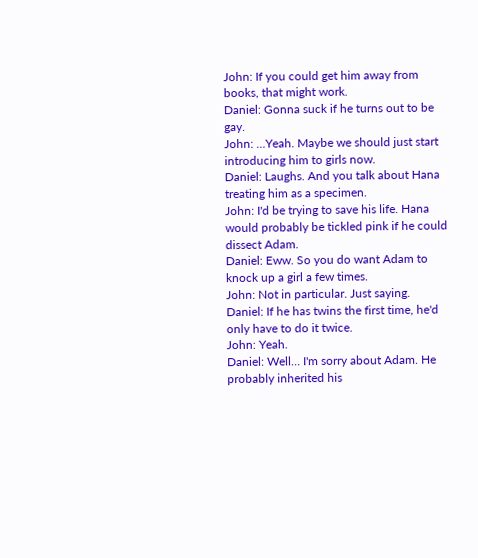John: If you could get him away from books, that might work.
Daniel: Gonna suck if he turns out to be gay.
John: …Yeah. Maybe we should just start introducing him to girls now.
Daniel: Laughs. And you talk about Hana treating him as a specimen.
John: I'd be trying to save his life. Hana would probably be tickled pink if he could dissect Adam.
Daniel: Eww. So you do want Adam to knock up a girl a few times.
John: Not in particular. Just saying.
Daniel: If he has twins the first time, he'd only have to do it twice.
John: Yeah.
Daniel: Well… I'm sorry about Adam. He probably inherited his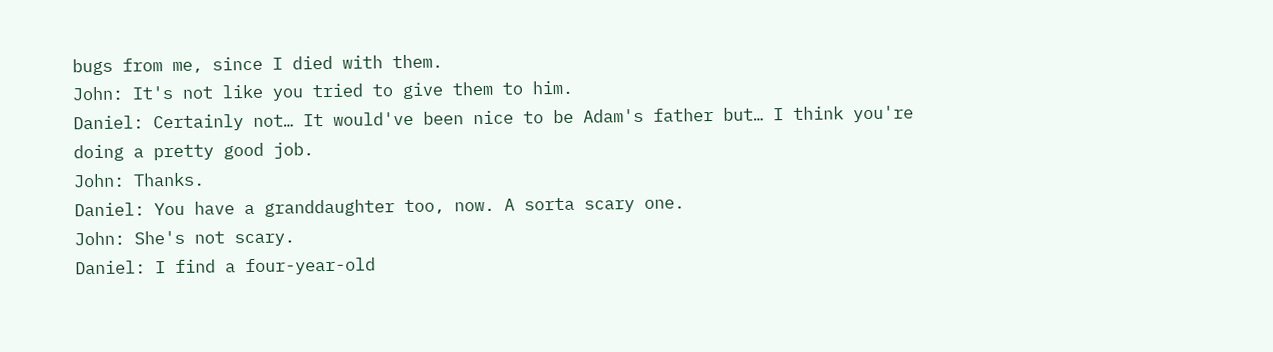bugs from me, since I died with them.
John: It's not like you tried to give them to him.
Daniel: Certainly not… It would've been nice to be Adam's father but… I think you're doing a pretty good job.
John: Thanks.
Daniel: You have a granddaughter too, now. A sorta scary one.
John: She's not scary.
Daniel: I find a four-year-old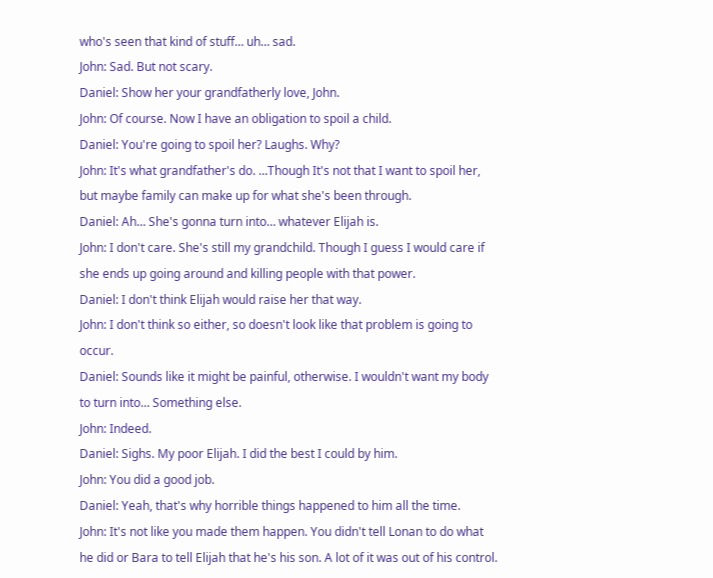who's seen that kind of stuff… uh… sad.
John: Sad. But not scary.
Daniel: Show her your grandfatherly love, John.
John: Of course. Now I have an obligation to spoil a child.
Daniel: You're going to spoil her? Laughs. Why?
John: It's what grandfather's do. …Though It's not that I want to spoil her, but maybe family can make up for what she's been through.
Daniel: Ah… She's gonna turn into… whatever Elijah is.
John: I don't care. She's still my grandchild. Though I guess I would care if she ends up going around and killing people with that power.
Daniel: I don't think Elijah would raise her that way.
John: I don't think so either, so doesn't look like that problem is going to occur.
Daniel: Sounds like it might be painful, otherwise. I wouldn't want my body to turn into… Something else.
John: Indeed.
Daniel: Sighs. My poor Elijah. I did the best I could by him.
John: You did a good job.
Daniel: Yeah, that's why horrible things happened to him all the time.
John: It's not like you made them happen. You didn't tell Lonan to do what he did or Bara to tell Elijah that he's his son. A lot of it was out of his control.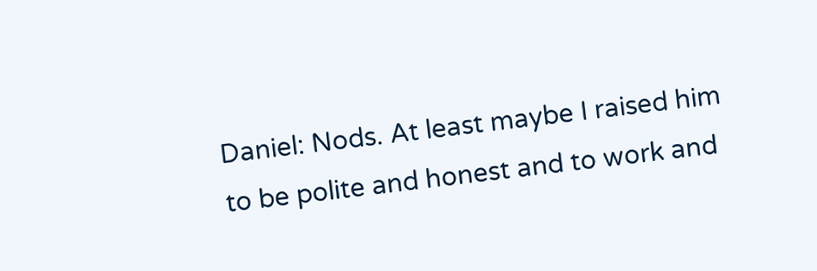Daniel: Nods. At least maybe I raised him to be polite and honest and to work and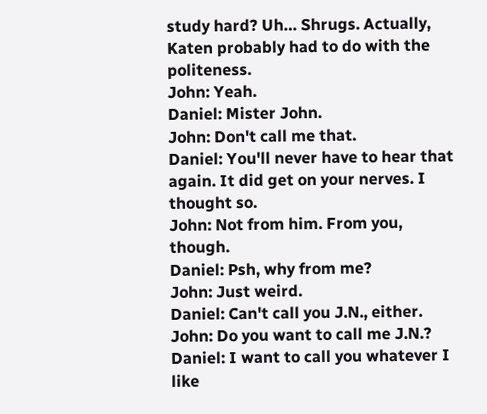study hard? Uh… Shrugs. Actually, Katen probably had to do with the politeness.
John: Yeah.
Daniel: Mister John.
John: Don't call me that.
Daniel: You'll never have to hear that again. It did get on your nerves. I thought so.
John: Not from him. From you, though.
Daniel: Psh, why from me?
John: Just weird.
Daniel: Can't call you J.N., either.
John: Do you want to call me J.N.?
Daniel: I want to call you whatever I like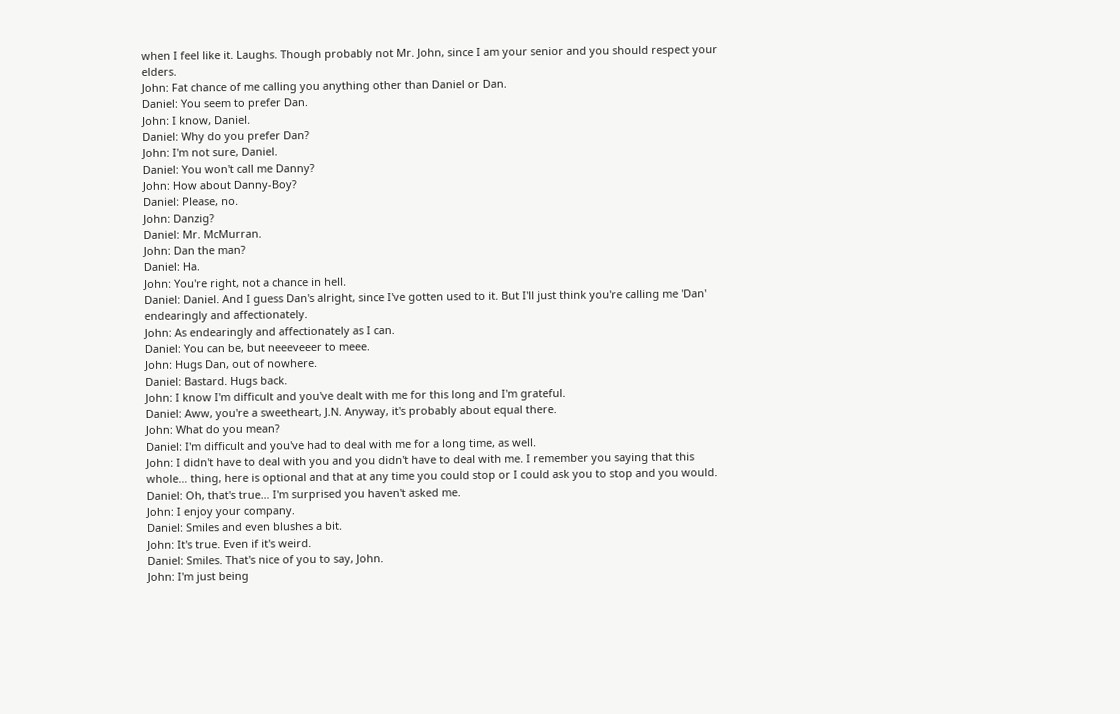when I feel like it. Laughs. Though probably not Mr. John, since I am your senior and you should respect your elders.
John: Fat chance of me calling you anything other than Daniel or Dan.
Daniel: You seem to prefer Dan.
John: I know, Daniel.
Daniel: Why do you prefer Dan?
John: I'm not sure, Daniel.
Daniel: You won't call me Danny?
John: How about Danny-Boy?
Daniel: Please, no.
John: Danzig?
Daniel: Mr. McMurran.
John: Dan the man?
Daniel: Ha.
John: You're right, not a chance in hell.
Daniel: Daniel. And I guess Dan's alright, since I've gotten used to it. But I'll just think you're calling me 'Dan' endearingly and affectionately.
John: As endearingly and affectionately as I can.
Daniel: You can be, but neeeveeer to meee.
John: Hugs Dan, out of nowhere.
Daniel: Bastard. Hugs back.
John: I know I'm difficult and you've dealt with me for this long and I'm grateful.
Daniel: Aww, you're a sweetheart, J.N. Anyway, it's probably about equal there.
John: What do you mean?
Daniel: I'm difficult and you've had to deal with me for a long time, as well.
John: I didn't have to deal with you and you didn't have to deal with me. I remember you saying that this whole… thing, here is optional and that at any time you could stop or I could ask you to stop and you would.
Daniel: Oh, that's true… I'm surprised you haven't asked me.
John: I enjoy your company.
Daniel: Smiles and even blushes a bit.
John: It's true. Even if it's weird.
Daniel: Smiles. That's nice of you to say, John.
John: I'm just being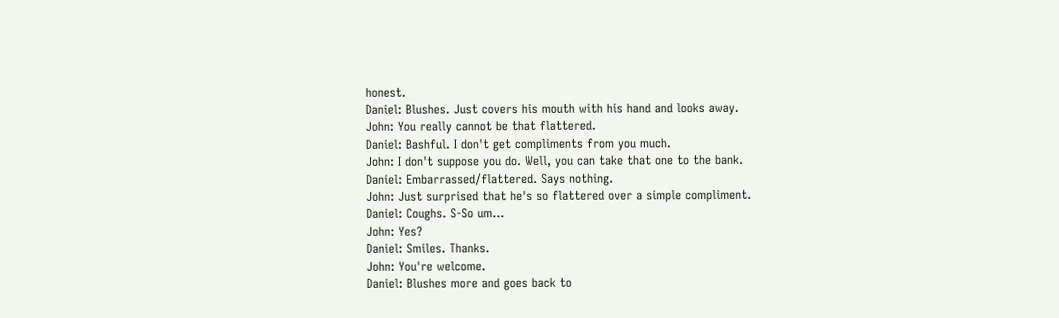honest.
Daniel: Blushes. Just covers his mouth with his hand and looks away.
John: You really cannot be that flattered.
Daniel: Bashful. I don't get compliments from you much.
John: I don't suppose you do. Well, you can take that one to the bank.
Daniel: Embarrassed/flattered. Says nothing.
John: Just surprised that he's so flattered over a simple compliment.
Daniel: Coughs. S-So um…
John: Yes?
Daniel: Smiles. Thanks.
John: You're welcome.
Daniel: Blushes more and goes back to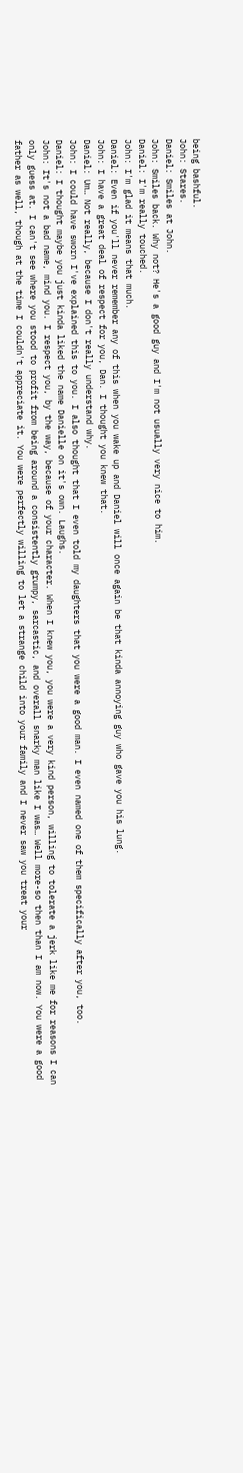being bashful.
John: Stares.
Daniel: Smiles at John.
John: Smiles back. Why not? He's a good guy and I'm not usually very nice to him.
Daniel: I'm really touched.
John: I'm glad it means that much.
Daniel: Even if you'll never remember any of this when you wake up and Daniel will once again be that kinda annoying guy who gave you his lung.
John: I have a great deal of respect for you, Dan. I thought you knew that.
Daniel: Um… Not really, because I don't really understand why.
John: I could have sworn I've explained this to you. I also thought that I even told my daughters that you were a good man. I even named one of them specifically after you, too.
Daniel: I thought maybe you just kinda liked the name Danielle on it's own. Laughs.
John: It's not a bad name, mind you. I respect you, by the way, because of your character. When I knew you, you were a very kind person, willing to tolerate a jerk like me for reasons I can only guess at. I can't see where you stood to profit from being around a consistently grumpy, sarcastic, and overall snarky man like I was… Well more-so then than I am now. You were a good father as well, though at the time I couldn't appreciate it. You were perfectly willing to let a strange child into your family and I never saw you treat your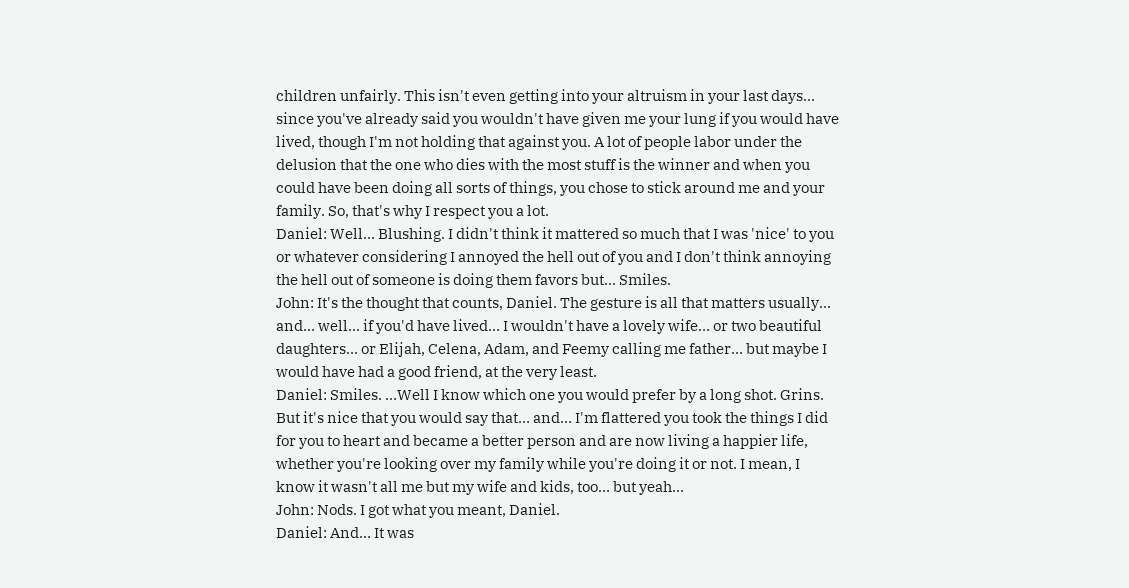children unfairly. This isn't even getting into your altruism in your last days… since you've already said you wouldn't have given me your lung if you would have lived, though I'm not holding that against you. A lot of people labor under the delusion that the one who dies with the most stuff is the winner and when you could have been doing all sorts of things, you chose to stick around me and your family. So, that's why I respect you a lot.
Daniel: Well… Blushing. I didn't think it mattered so much that I was 'nice' to you or whatever considering I annoyed the hell out of you and I don't think annoying the hell out of someone is doing them favors but… Smiles.
John: It's the thought that counts, Daniel. The gesture is all that matters usually… and… well… if you'd have lived… I wouldn't have a lovely wife… or two beautiful daughters… or Elijah, Celena, Adam, and Feemy calling me father… but maybe I would have had a good friend, at the very least.
Daniel: Smiles. …Well I know which one you would prefer by a long shot. Grins. But it's nice that you would say that… and… I'm flattered you took the things I did for you to heart and became a better person and are now living a happier life, whether you're looking over my family while you're doing it or not. I mean, I know it wasn't all me but my wife and kids, too… but yeah…
John: Nods. I got what you meant, Daniel.
Daniel: And… It was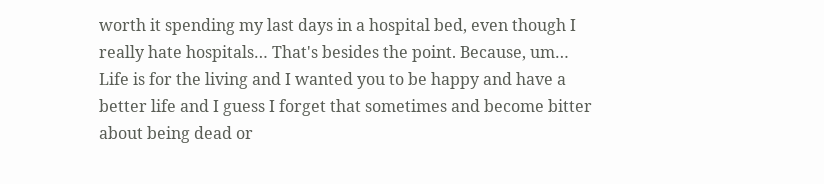worth it spending my last days in a hospital bed, even though I really hate hospitals… That's besides the point. Because, um… Life is for the living and I wanted you to be happy and have a better life and I guess I forget that sometimes and become bitter about being dead or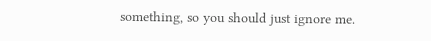something, so you should just ignore me.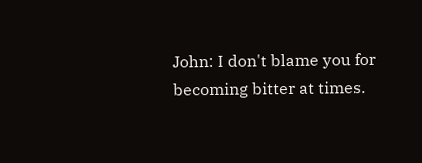John: I don't blame you for becoming bitter at times.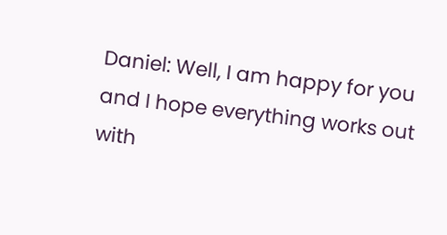Daniel: Well, I am happy for you and I hope everything works out with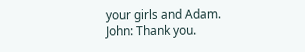your girls and Adam.
John: Thank you.